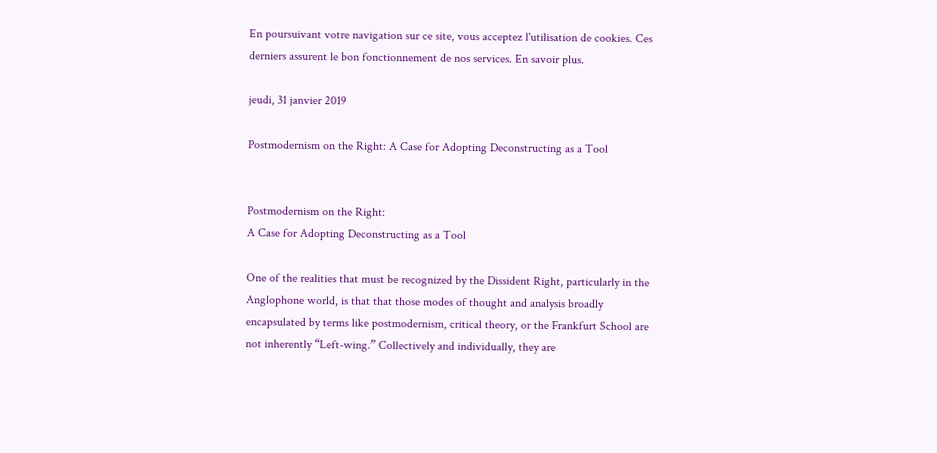En poursuivant votre navigation sur ce site, vous acceptez l'utilisation de cookies. Ces derniers assurent le bon fonctionnement de nos services. En savoir plus.

jeudi, 31 janvier 2019

Postmodernism on the Right: A Case for Adopting Deconstructing as a Tool


Postmodernism on the Right:
A Case for Adopting Deconstructing as a Tool

One of the realities that must be recognized by the Dissident Right, particularly in the Anglophone world, is that that those modes of thought and analysis broadly encapsulated by terms like postmodernism, critical theory, or the Frankfurt School are not inherently “Left-wing.” Collectively and individually, they are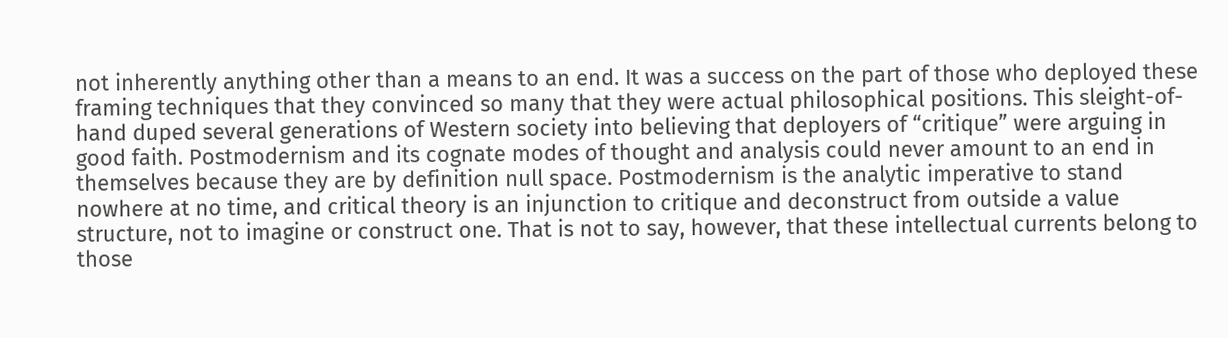not inherently anything other than a means to an end. It was a success on the part of those who deployed these framing techniques that they convinced so many that they were actual philosophical positions. This sleight-of-hand duped several generations of Western society into believing that deployers of “critique” were arguing in good faith. Postmodernism and its cognate modes of thought and analysis could never amount to an end in themselves because they are by definition null space. Postmodernism is the analytic imperative to stand nowhere at no time, and critical theory is an injunction to critique and deconstruct from outside a value structure, not to imagine or construct one. That is not to say, however, that these intellectual currents belong to those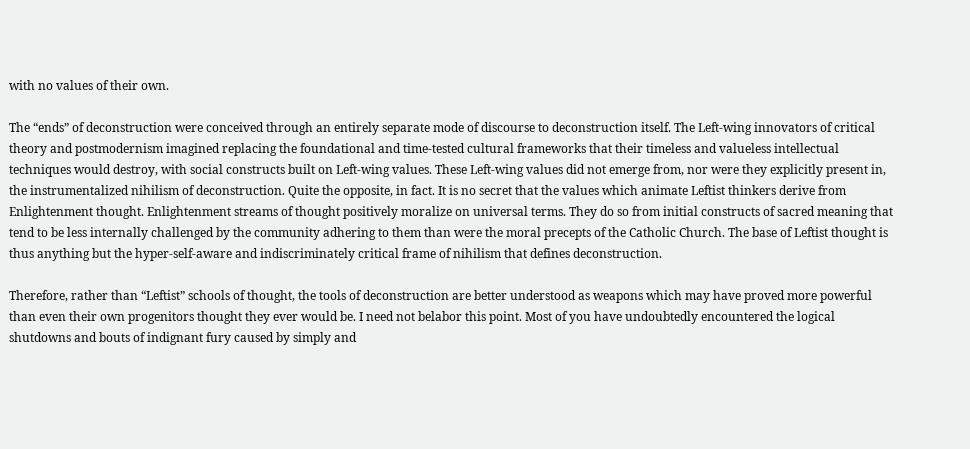with no values of their own.

The “ends” of deconstruction were conceived through an entirely separate mode of discourse to deconstruction itself. The Left-wing innovators of critical theory and postmodernism imagined replacing the foundational and time-tested cultural frameworks that their timeless and valueless intellectual techniques would destroy, with social constructs built on Left-wing values. These Left-wing values did not emerge from, nor were they explicitly present in, the instrumentalized nihilism of deconstruction. Quite the opposite, in fact. It is no secret that the values which animate Leftist thinkers derive from Enlightenment thought. Enlightenment streams of thought positively moralize on universal terms. They do so from initial constructs of sacred meaning that tend to be less internally challenged by the community adhering to them than were the moral precepts of the Catholic Church. The base of Leftist thought is thus anything but the hyper-self-aware and indiscriminately critical frame of nihilism that defines deconstruction.

Therefore, rather than “Leftist” schools of thought, the tools of deconstruction are better understood as weapons which may have proved more powerful than even their own progenitors thought they ever would be. I need not belabor this point. Most of you have undoubtedly encountered the logical shutdowns and bouts of indignant fury caused by simply and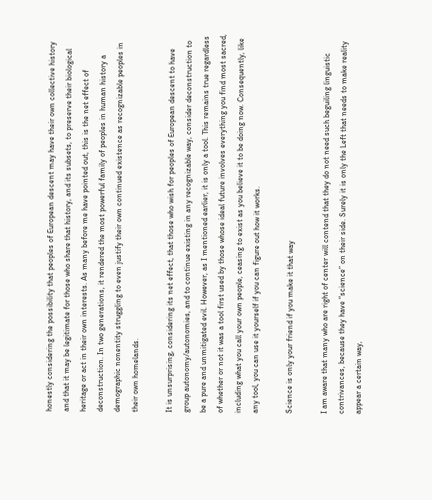honestly considering the possibility that peoples of European descent may have their own collective history and that it may be legitimate for those who share that history, and its subsets, to preserve their biological heritage or act in their own interests. As many before me have pointed out, this is the net effect of deconstruction. In two generations, it rendered the most powerful family of peoples in human history a demographic nonentity struggling to even justify their own continued existence as recognizable peoples in their own homelands.

It is unsurprising, considering its net effect, that those who wish for peoples of European descent to have group autonomy/autonomies, and to continue existing in any recognizable way, consider deconstruction to be a pure and unmitigated evil. However, as I mentioned earlier, it is only a tool. This remains true regardless of whether or not it was a tool first used by those whose ideal future involves everything you find most sacred, including what you call your own people, ceasing to exist as you believe it to be doing now. Consequently, like any tool, you can use it yourself if you can figure out how it works.

Science is only your friend if you make it that way

I am aware that many who are right of center will contend that they do not need such beguiling linguistic contrivances, because they have “science” on their side. Surely it is only the Left that needs to make reality appear a certain way,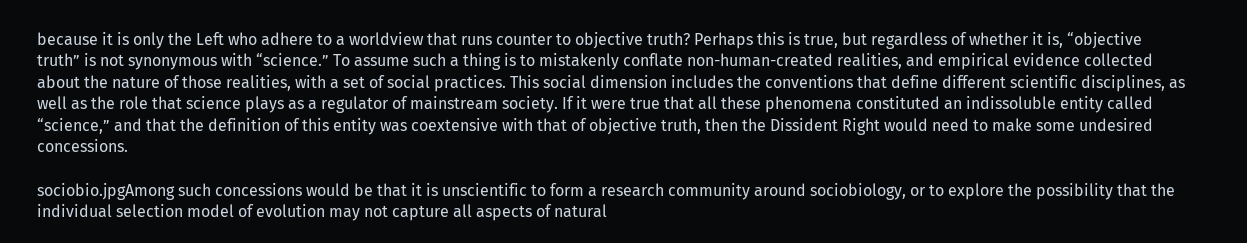because it is only the Left who adhere to a worldview that runs counter to objective truth? Perhaps this is true, but regardless of whether it is, “objective truth” is not synonymous with “science.” To assume such a thing is to mistakenly conflate non-human-created realities, and empirical evidence collected about the nature of those realities, with a set of social practices. This social dimension includes the conventions that define different scientific disciplines, as well as the role that science plays as a regulator of mainstream society. If it were true that all these phenomena constituted an indissoluble entity called “science,” and that the definition of this entity was coextensive with that of objective truth, then the Dissident Right would need to make some undesired concessions.

sociobio.jpgAmong such concessions would be that it is unscientific to form a research community around sociobiology, or to explore the possibility that the individual selection model of evolution may not capture all aspects of natural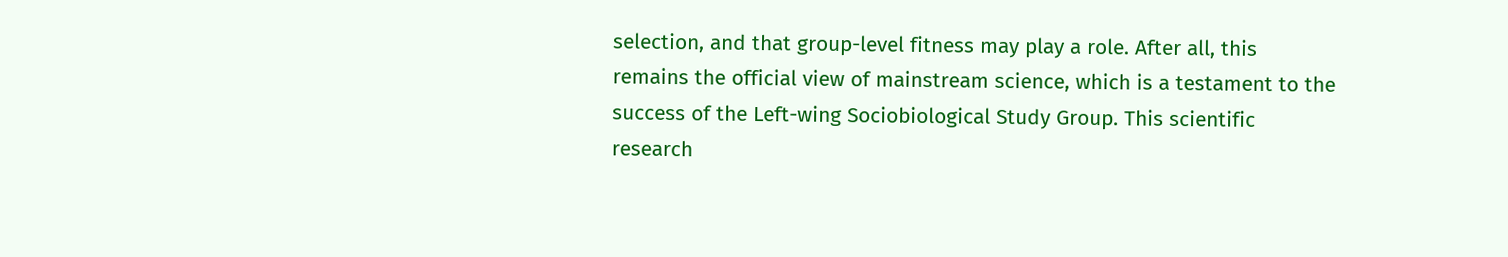selection, and that group-level fitness may play a role. After all, this remains the official view of mainstream science, which is a testament to the success of the Left-wing Sociobiological Study Group. This scientific research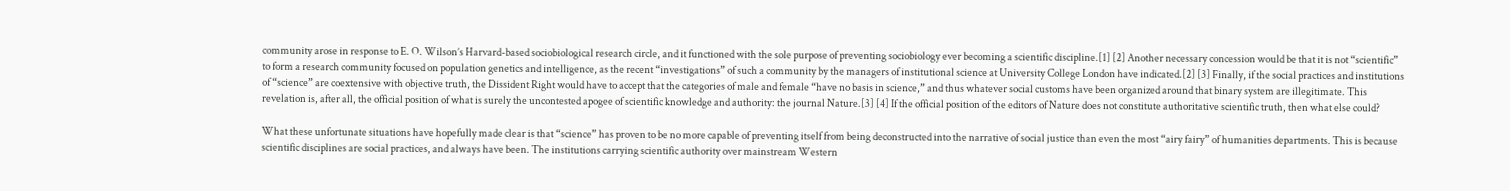community arose in response to E. O. Wilson’s Harvard-based sociobiological research circle, and it functioned with the sole purpose of preventing sociobiology ever becoming a scientific discipline.[1] [2] Another necessary concession would be that it is not “scientific” to form a research community focused on population genetics and intelligence, as the recent “investigations” of such a community by the managers of institutional science at University College London have indicated.[2] [3] Finally, if the social practices and institutions of “science” are coextensive with objective truth, the Dissident Right would have to accept that the categories of male and female “have no basis in science,” and thus whatever social customs have been organized around that binary system are illegitimate. This revelation is, after all, the official position of what is surely the uncontested apogee of scientific knowledge and authority: the journal Nature.[3] [4] If the official position of the editors of Nature does not constitute authoritative scientific truth, then what else could?

What these unfortunate situations have hopefully made clear is that “science” has proven to be no more capable of preventing itself from being deconstructed into the narrative of social justice than even the most “airy fairy” of humanities departments. This is because scientific disciplines are social practices, and always have been. The institutions carrying scientific authority over mainstream Western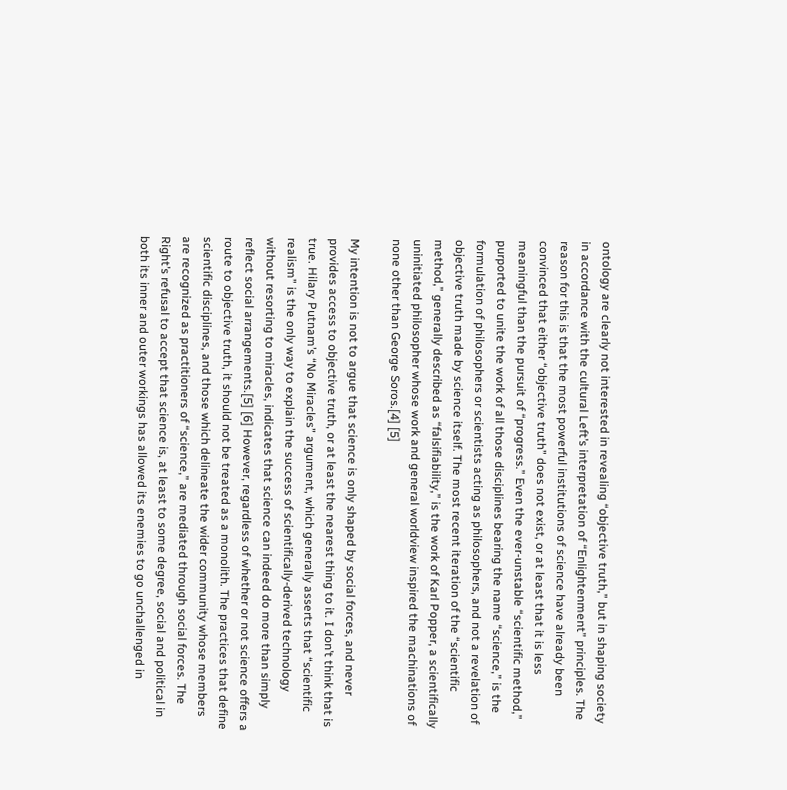ontology are clearly not interested in revealing “objective truth,” but in shaping society in accordance with the cultural Left’s interpretation of “Enlightenment” principles. The reason for this is that the most powerful institutions of science have already been convinced that either “objective truth” does not exist, or at least that it is less meaningful than the pursuit of “progress.” Even the ever-unstable “scientific method,” purported to unite the work of all those disciplines bearing the name “science,” is the formulation of philosophers or scientists acting as philosophers, and not a revelation of objective truth made by science itself. The most recent iteration of the “scientific method,” generally described as “falsifiability,” is the work of Karl Popper, a scientifically uninitiated philosopher whose work and general worldview inspired the machinations of none other than George Soros.[4] [5]

My intention is not to argue that science is only shaped by social forces, and never provides access to objective truth, or at least the nearest thing to it. I don’t think that is true. Hilary Putnam’s “No Miracles” argument, which generally asserts that “scientific realism” is the only way to explain the success of scientifically-derived technology without resorting to miracles, indicates that science can indeed do more than simply reflect social arrangements.[5] [6] However, regardless of whether or not science offers a route to objective truth, it should not be treated as a monolith. The practices that define scientific disciplines, and those which delineate the wider community whose members are recognized as practitioners of “science,” are mediated through social forces. The Right’s refusal to accept that science is, at least to some degree, social and political in both its inner and outer workings has allowed its enemies to go unchallenged in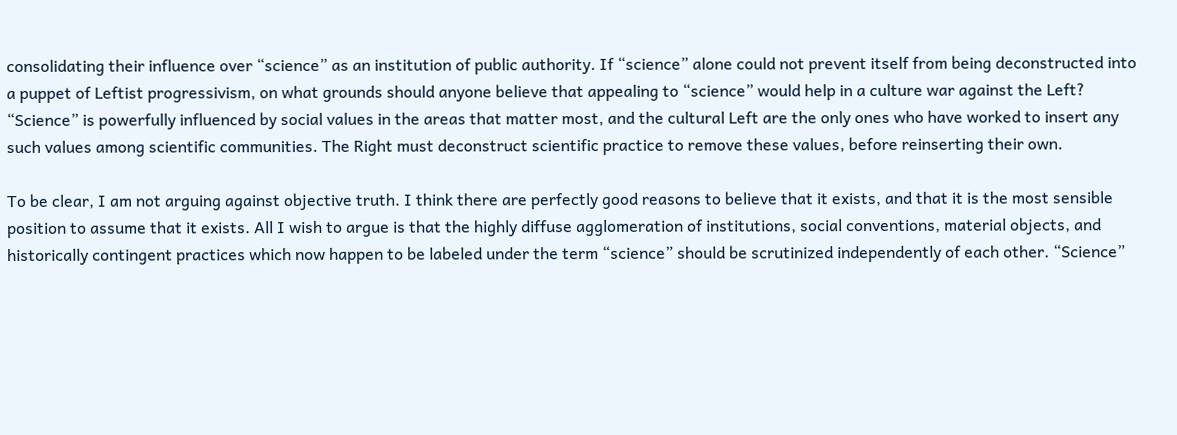consolidating their influence over “science” as an institution of public authority. If “science” alone could not prevent itself from being deconstructed into a puppet of Leftist progressivism, on what grounds should anyone believe that appealing to “science” would help in a culture war against the Left? “Science” is powerfully influenced by social values in the areas that matter most, and the cultural Left are the only ones who have worked to insert any such values among scientific communities. The Right must deconstruct scientific practice to remove these values, before reinserting their own.

To be clear, I am not arguing against objective truth. I think there are perfectly good reasons to believe that it exists, and that it is the most sensible position to assume that it exists. All I wish to argue is that the highly diffuse agglomeration of institutions, social conventions, material objects, and historically contingent practices which now happen to be labeled under the term “science” should be scrutinized independently of each other. “Science”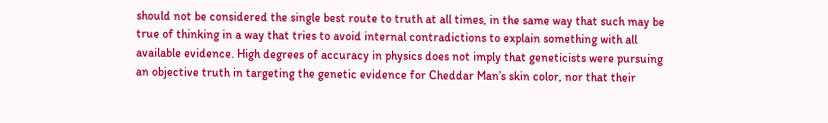should not be considered the single best route to truth at all times, in the same way that such may be true of thinking in a way that tries to avoid internal contradictions to explain something with all available evidence. High degrees of accuracy in physics does not imply that geneticists were pursuing an objective truth in targeting the genetic evidence for Cheddar Man’s skin color, nor that their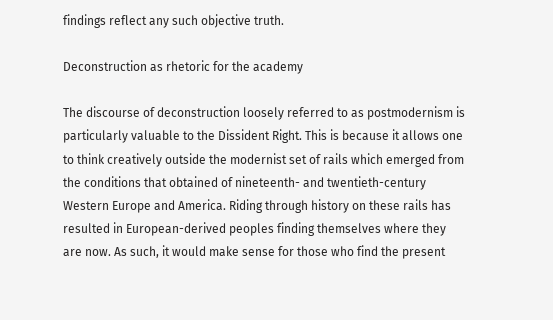findings reflect any such objective truth.

Deconstruction as rhetoric for the academy

The discourse of deconstruction loosely referred to as postmodernism is particularly valuable to the Dissident Right. This is because it allows one to think creatively outside the modernist set of rails which emerged from the conditions that obtained of nineteenth- and twentieth-century Western Europe and America. Riding through history on these rails has resulted in European-derived peoples finding themselves where they are now. As such, it would make sense for those who find the present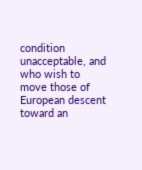condition unacceptable, and who wish to move those of European descent toward an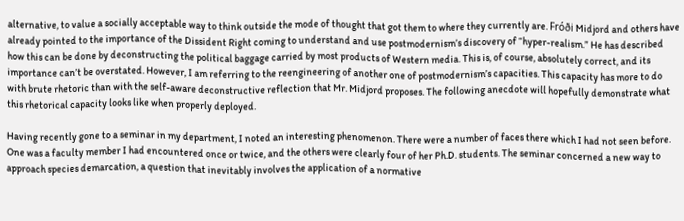alternative, to value a socially acceptable way to think outside the mode of thought that got them to where they currently are. Fróði Midjord and others have already pointed to the importance of the Dissident Right coming to understand and use postmodernism’s discovery of “hyper-realism.” He has described how this can be done by deconstructing the political baggage carried by most products of Western media. This is, of course, absolutely correct, and its importance can’t be overstated. However, I am referring to the reengineering of another one of postmodernism’s capacities. This capacity has more to do with brute rhetoric than with the self-aware deconstructive reflection that Mr. Midjord proposes. The following anecdote will hopefully demonstrate what this rhetorical capacity looks like when properly deployed.

Having recently gone to a seminar in my department, I noted an interesting phenomenon. There were a number of faces there which I had not seen before. One was a faculty member I had encountered once or twice, and the others were clearly four of her Ph.D. students. The seminar concerned a new way to approach species demarcation, a question that inevitably involves the application of a normative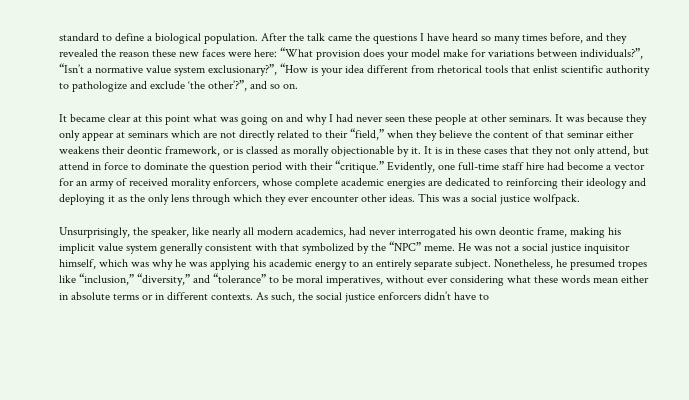standard to define a biological population. After the talk came the questions I have heard so many times before, and they revealed the reason these new faces were here: “What provision does your model make for variations between individuals?”, “Isn’t a normative value system exclusionary?”, “How is your idea different from rhetorical tools that enlist scientific authority to pathologize and exclude ‘the other’?”, and so on.

It became clear at this point what was going on and why I had never seen these people at other seminars. It was because they only appear at seminars which are not directly related to their “field,” when they believe the content of that seminar either weakens their deontic framework, or is classed as morally objectionable by it. It is in these cases that they not only attend, but attend in force to dominate the question period with their “critique.” Evidently, one full-time staff hire had become a vector for an army of received morality enforcers, whose complete academic energies are dedicated to reinforcing their ideology and deploying it as the only lens through which they ever encounter other ideas. This was a social justice wolfpack.

Unsurprisingly, the speaker, like nearly all modern academics, had never interrogated his own deontic frame, making his implicit value system generally consistent with that symbolized by the “NPC” meme. He was not a social justice inquisitor himself, which was why he was applying his academic energy to an entirely separate subject. Nonetheless, he presumed tropes like “inclusion,” “diversity,” and “tolerance” to be moral imperatives, without ever considering what these words mean either in absolute terms or in different contexts. As such, the social justice enforcers didn’t have to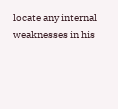locate any internal weaknesses in his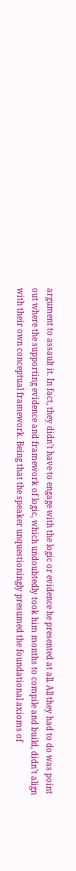argument to assault it. In fact, they didn’t have to engage with the logic or evidence he presented at all. All they had to do was point out where the supporting evidence and framework of logic, which undoubtedly took him months to compile and build, didn’t align with their own conceptual framework. Being that the speaker unquestioningly presumed the foundational axioms of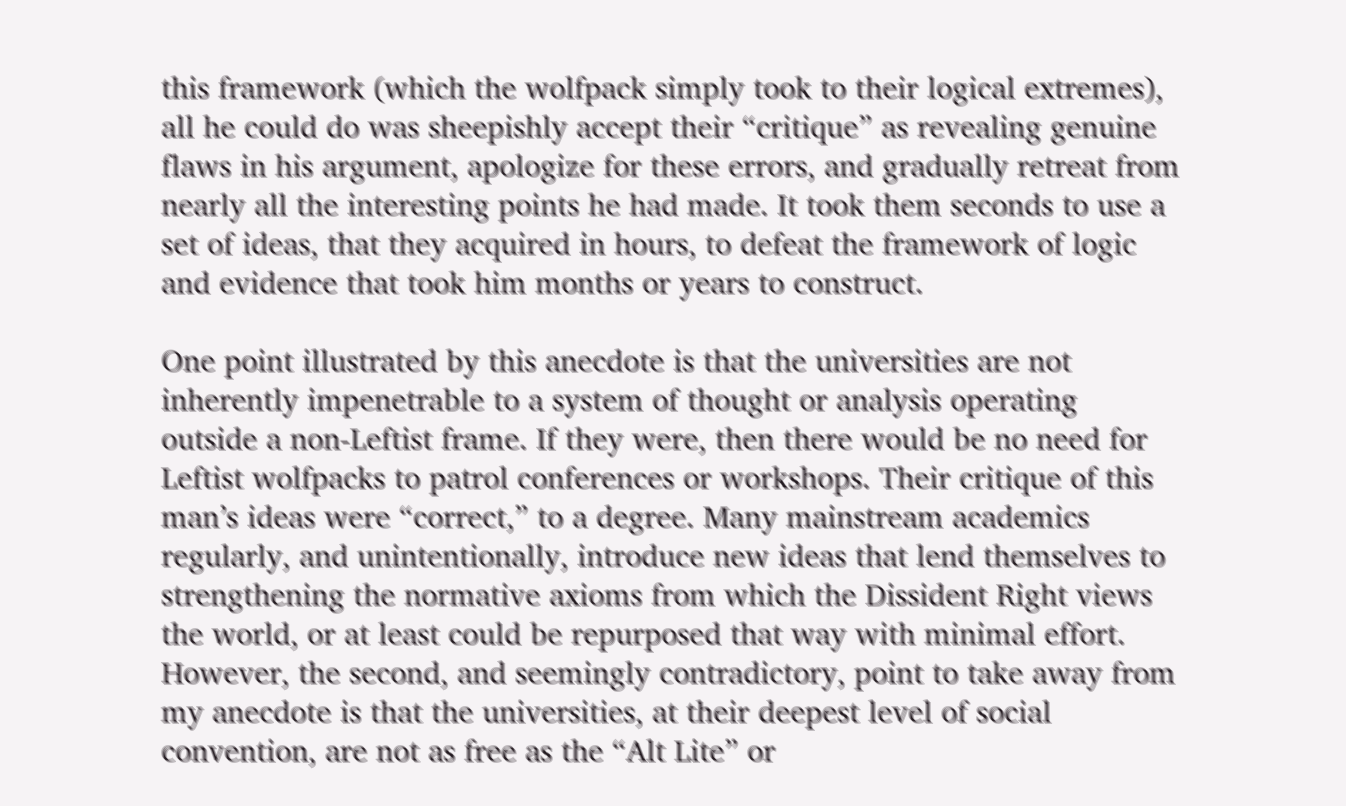this framework (which the wolfpack simply took to their logical extremes), all he could do was sheepishly accept their “critique” as revealing genuine flaws in his argument, apologize for these errors, and gradually retreat from nearly all the interesting points he had made. It took them seconds to use a set of ideas, that they acquired in hours, to defeat the framework of logic and evidence that took him months or years to construct.

One point illustrated by this anecdote is that the universities are not inherently impenetrable to a system of thought or analysis operating outside a non-Leftist frame. If they were, then there would be no need for Leftist wolfpacks to patrol conferences or workshops. Their critique of this man’s ideas were “correct,” to a degree. Many mainstream academics regularly, and unintentionally, introduce new ideas that lend themselves to strengthening the normative axioms from which the Dissident Right views the world, or at least could be repurposed that way with minimal effort. However, the second, and seemingly contradictory, point to take away from my anecdote is that the universities, at their deepest level of social convention, are not as free as the “Alt Lite” or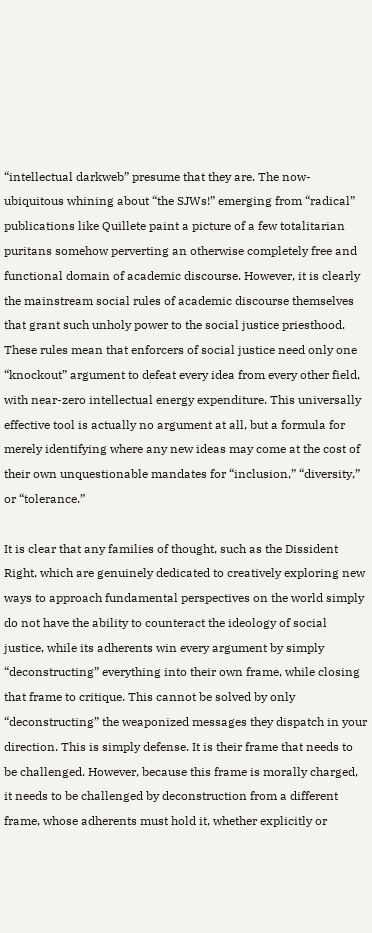“intellectual darkweb” presume that they are. The now-ubiquitous whining about “the SJWs!” emerging from “radical” publications like Quillete paint a picture of a few totalitarian puritans somehow perverting an otherwise completely free and functional domain of academic discourse. However, it is clearly the mainstream social rules of academic discourse themselves that grant such unholy power to the social justice priesthood. These rules mean that enforcers of social justice need only one “knockout” argument to defeat every idea from every other field, with near-zero intellectual energy expenditure. This universally effective tool is actually no argument at all, but a formula for merely identifying where any new ideas may come at the cost of their own unquestionable mandates for “inclusion,” “diversity,” or “tolerance.”

It is clear that any families of thought, such as the Dissident Right, which are genuinely dedicated to creatively exploring new ways to approach fundamental perspectives on the world simply do not have the ability to counteract the ideology of social justice, while its adherents win every argument by simply “deconstructing” everything into their own frame, while closing that frame to critique. This cannot be solved by only “deconstructing” the weaponized messages they dispatch in your direction. This is simply defense. It is their frame that needs to be challenged. However, because this frame is morally charged, it needs to be challenged by deconstruction from a different frame, whose adherents must hold it, whether explicitly or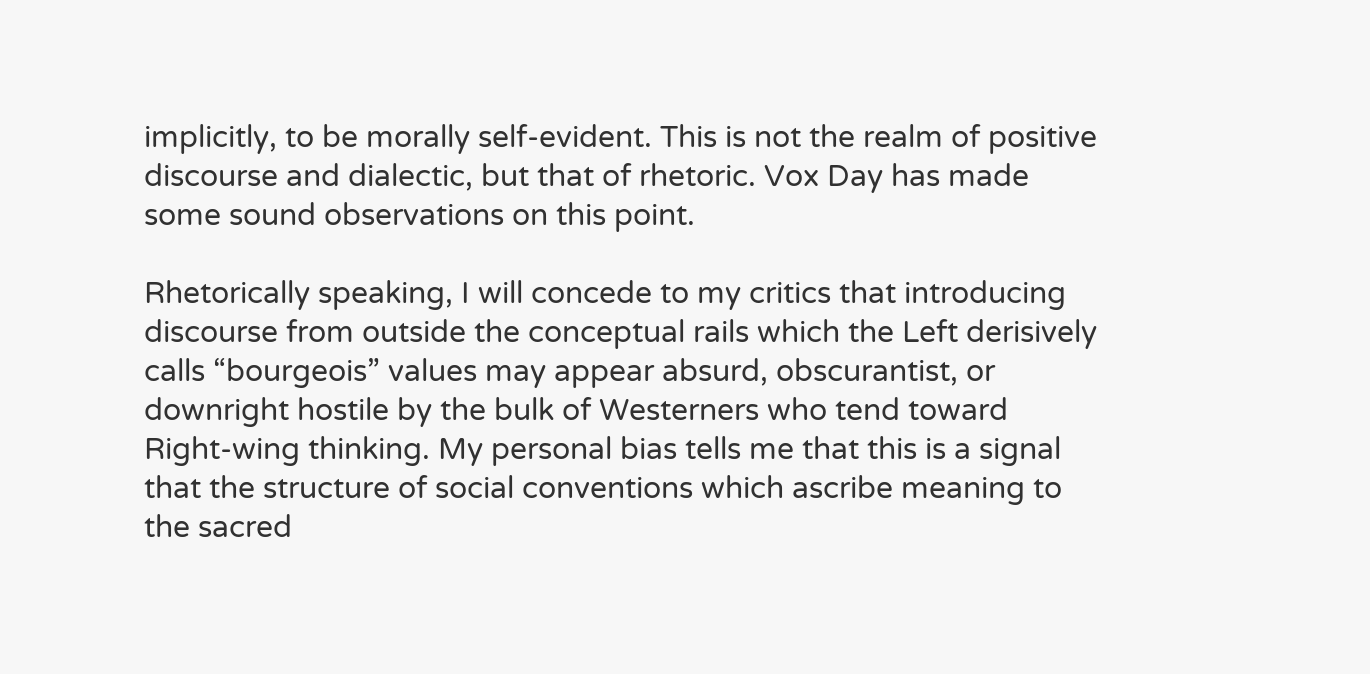implicitly, to be morally self-evident. This is not the realm of positive discourse and dialectic, but that of rhetoric. Vox Day has made some sound observations on this point.

Rhetorically speaking, I will concede to my critics that introducing discourse from outside the conceptual rails which the Left derisively calls “bourgeois” values may appear absurd, obscurantist, or downright hostile by the bulk of Westerners who tend toward Right-wing thinking. My personal bias tells me that this is a signal that the structure of social conventions which ascribe meaning to the sacred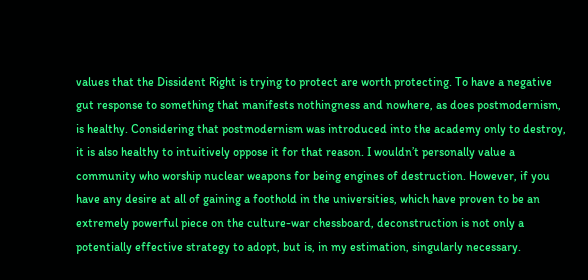values that the Dissident Right is trying to protect are worth protecting. To have a negative gut response to something that manifests nothingness and nowhere, as does postmodernism, is healthy. Considering that postmodernism was introduced into the academy only to destroy, it is also healthy to intuitively oppose it for that reason. I wouldn’t personally value a community who worship nuclear weapons for being engines of destruction. However, if you have any desire at all of gaining a foothold in the universities, which have proven to be an extremely powerful piece on the culture-war chessboard, deconstruction is not only a potentially effective strategy to adopt, but is, in my estimation, singularly necessary.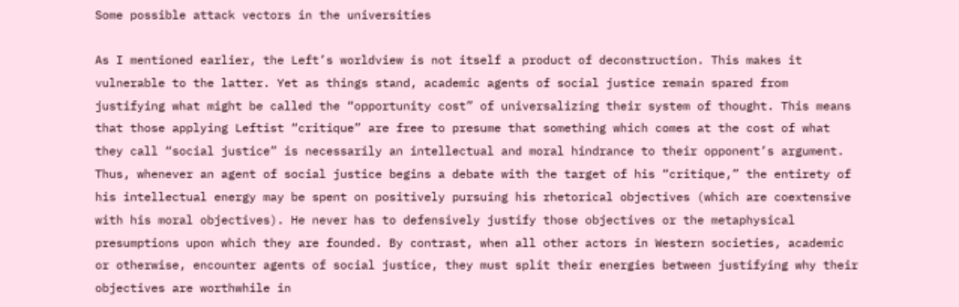Some possible attack vectors in the universities

As I mentioned earlier, the Left’s worldview is not itself a product of deconstruction. This makes it vulnerable to the latter. Yet as things stand, academic agents of social justice remain spared from justifying what might be called the “opportunity cost” of universalizing their system of thought. This means that those applying Leftist “critique” are free to presume that something which comes at the cost of what they call “social justice” is necessarily an intellectual and moral hindrance to their opponent’s argument. Thus, whenever an agent of social justice begins a debate with the target of his “critique,” the entirety of his intellectual energy may be spent on positively pursuing his rhetorical objectives (which are coextensive with his moral objectives). He never has to defensively justify those objectives or the metaphysical presumptions upon which they are founded. By contrast, when all other actors in Western societies, academic or otherwise, encounter agents of social justice, they must split their energies between justifying why their objectives are worthwhile in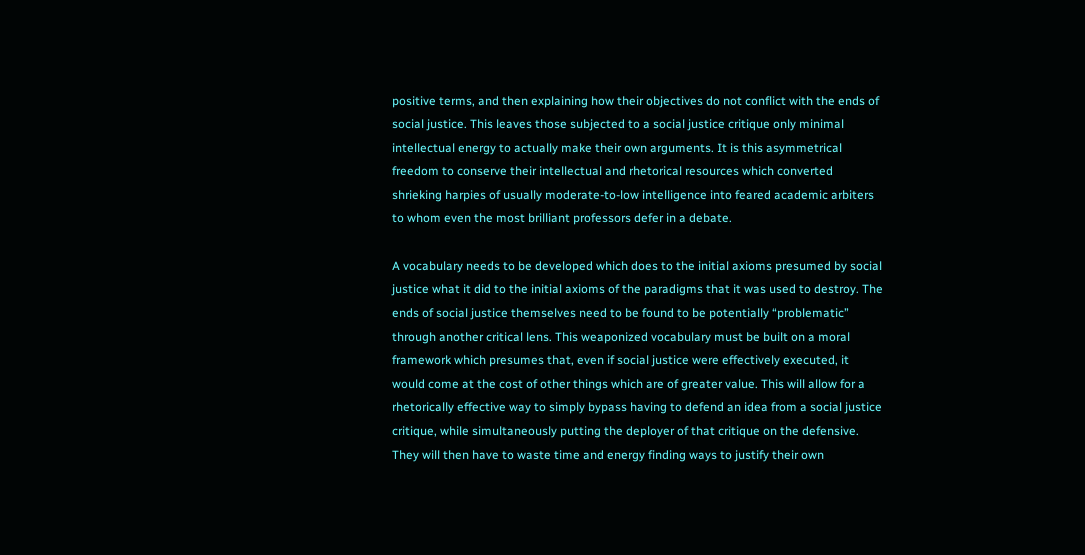positive terms, and then explaining how their objectives do not conflict with the ends of social justice. This leaves those subjected to a social justice critique only minimal intellectual energy to actually make their own arguments. It is this asymmetrical freedom to conserve their intellectual and rhetorical resources which converted shrieking harpies of usually moderate-to-low intelligence into feared academic arbiters to whom even the most brilliant professors defer in a debate.

A vocabulary needs to be developed which does to the initial axioms presumed by social justice what it did to the initial axioms of the paradigms that it was used to destroy. The ends of social justice themselves need to be found to be potentially “problematic” through another critical lens. This weaponized vocabulary must be built on a moral framework which presumes that, even if social justice were effectively executed, it would come at the cost of other things which are of greater value. This will allow for a rhetorically effective way to simply bypass having to defend an idea from a social justice critique, while simultaneously putting the deployer of that critique on the defensive. They will then have to waste time and energy finding ways to justify their own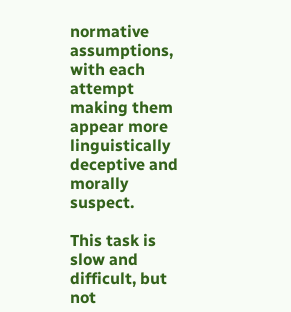normative assumptions, with each attempt making them appear more linguistically deceptive and morally suspect.

This task is slow and difficult, but not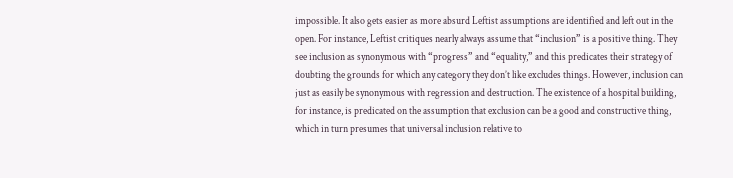impossible. It also gets easier as more absurd Leftist assumptions are identified and left out in the open. For instance, Leftist critiques nearly always assume that “inclusion” is a positive thing. They see inclusion as synonymous with “progress” and “equality,” and this predicates their strategy of doubting the grounds for which any category they don’t like excludes things. However, inclusion can just as easily be synonymous with regression and destruction. The existence of a hospital building, for instance, is predicated on the assumption that exclusion can be a good and constructive thing, which in turn presumes that universal inclusion relative to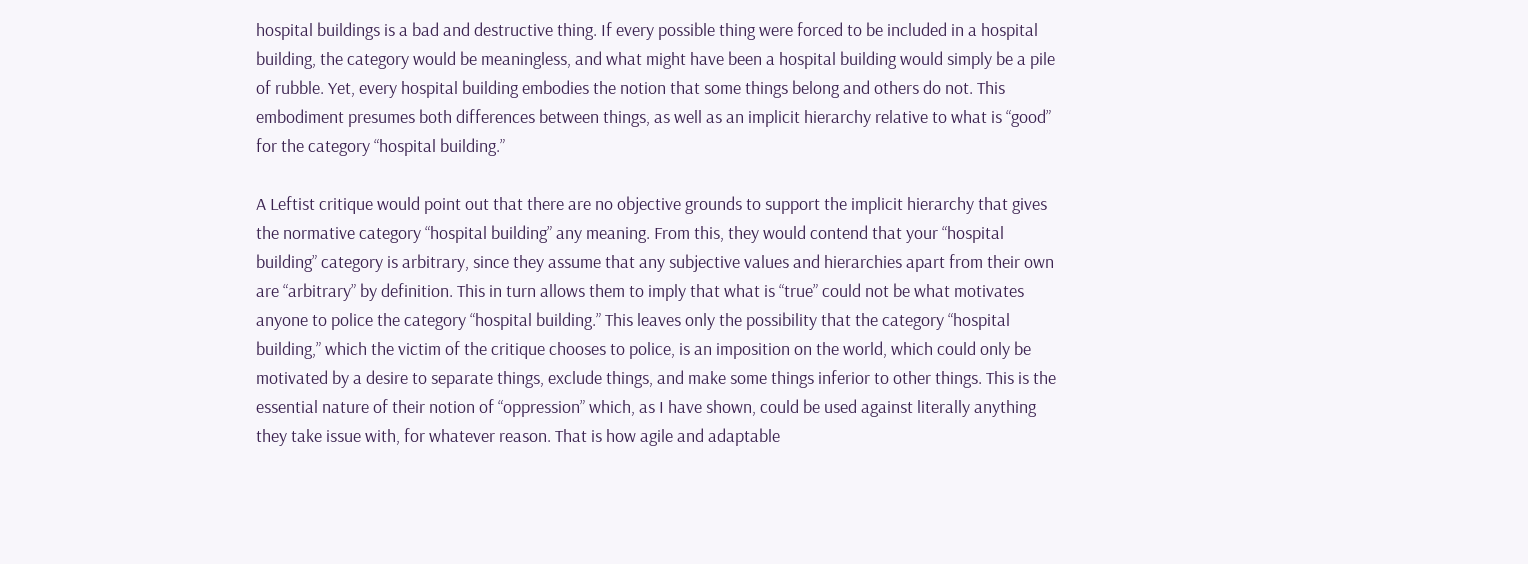hospital buildings is a bad and destructive thing. If every possible thing were forced to be included in a hospital building, the category would be meaningless, and what might have been a hospital building would simply be a pile of rubble. Yet, every hospital building embodies the notion that some things belong and others do not. This embodiment presumes both differences between things, as well as an implicit hierarchy relative to what is “good” for the category “hospital building.”

A Leftist critique would point out that there are no objective grounds to support the implicit hierarchy that gives the normative category “hospital building” any meaning. From this, they would contend that your “hospital building” category is arbitrary, since they assume that any subjective values and hierarchies apart from their own are “arbitrary” by definition. This in turn allows them to imply that what is “true” could not be what motivates anyone to police the category “hospital building.” This leaves only the possibility that the category “hospital building,” which the victim of the critique chooses to police, is an imposition on the world, which could only be motivated by a desire to separate things, exclude things, and make some things inferior to other things. This is the essential nature of their notion of “oppression” which, as I have shown, could be used against literally anything they take issue with, for whatever reason. That is how agile and adaptable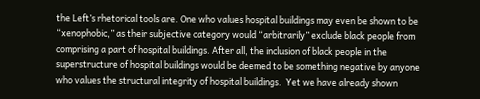the Left’s rhetorical tools are. One who values hospital buildings may even be shown to be “xenophobic,” as their subjective category would “arbitrarily” exclude black people from comprising a part of hospital buildings. After all, the inclusion of black people in the superstructure of hospital buildings would be deemed to be something negative by anyone who values the structural integrity of hospital buildings.  Yet we have already shown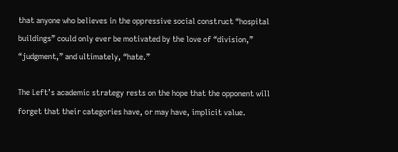that anyone who believes in the oppressive social construct “hospital buildings” could only ever be motivated by the love of “division,” “judgment,” and ultimately, “hate.”

The Left’s academic strategy rests on the hope that the opponent will forget that their categories have, or may have, implicit value.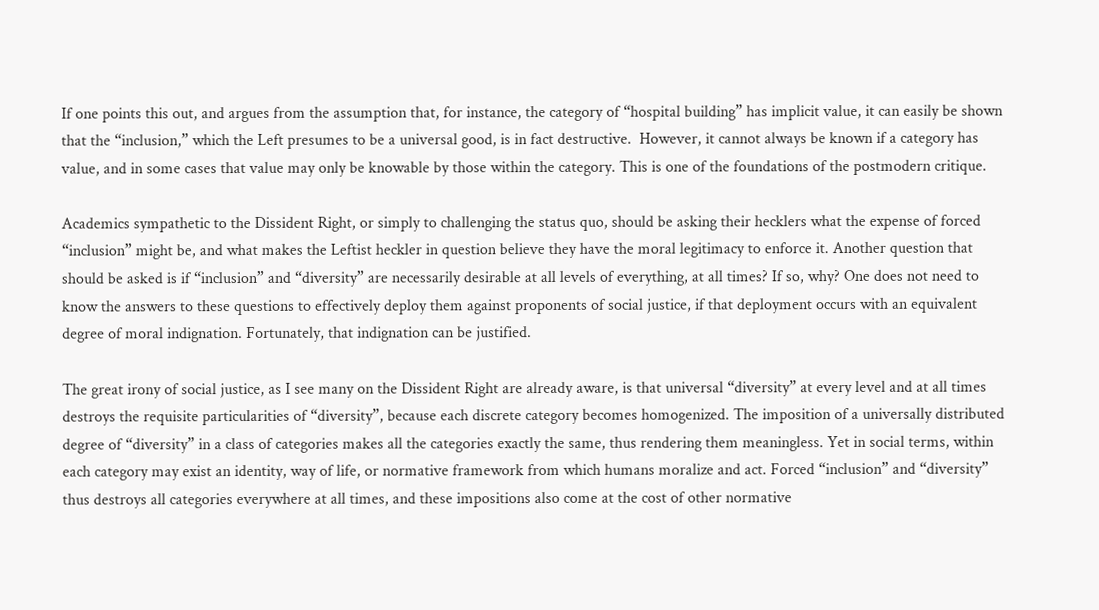If one points this out, and argues from the assumption that, for instance, the category of “hospital building” has implicit value, it can easily be shown that the “inclusion,” which the Left presumes to be a universal good, is in fact destructive.  However, it cannot always be known if a category has value, and in some cases that value may only be knowable by those within the category. This is one of the foundations of the postmodern critique.

Academics sympathetic to the Dissident Right, or simply to challenging the status quo, should be asking their hecklers what the expense of forced “inclusion” might be, and what makes the Leftist heckler in question believe they have the moral legitimacy to enforce it. Another question that should be asked is if “inclusion” and “diversity” are necessarily desirable at all levels of everything, at all times? If so, why? One does not need to know the answers to these questions to effectively deploy them against proponents of social justice, if that deployment occurs with an equivalent degree of moral indignation. Fortunately, that indignation can be justified.

The great irony of social justice, as I see many on the Dissident Right are already aware, is that universal “diversity” at every level and at all times destroys the requisite particularities of “diversity”, because each discrete category becomes homogenized. The imposition of a universally distributed degree of “diversity” in a class of categories makes all the categories exactly the same, thus rendering them meaningless. Yet in social terms, within each category may exist an identity, way of life, or normative framework from which humans moralize and act. Forced “inclusion” and “diversity” thus destroys all categories everywhere at all times, and these impositions also come at the cost of other normative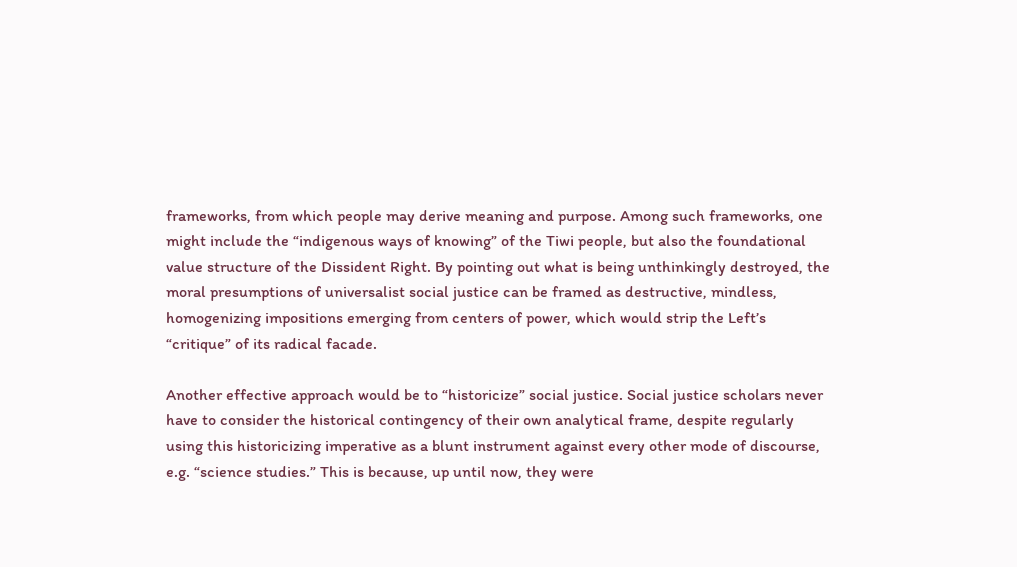frameworks, from which people may derive meaning and purpose. Among such frameworks, one might include the “indigenous ways of knowing” of the Tiwi people, but also the foundational value structure of the Dissident Right. By pointing out what is being unthinkingly destroyed, the moral presumptions of universalist social justice can be framed as destructive, mindless, homogenizing impositions emerging from centers of power, which would strip the Left’s “critique” of its radical facade.

Another effective approach would be to “historicize” social justice. Social justice scholars never have to consider the historical contingency of their own analytical frame, despite regularly using this historicizing imperative as a blunt instrument against every other mode of discourse, e.g. “science studies.” This is because, up until now, they were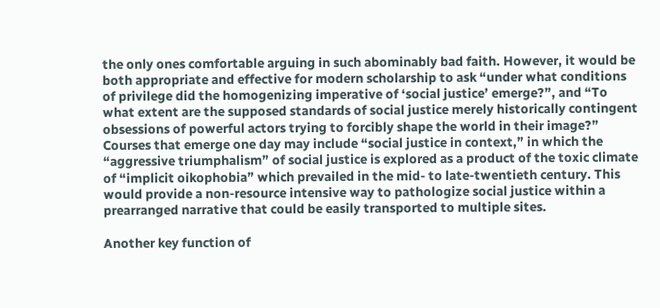the only ones comfortable arguing in such abominably bad faith. However, it would be both appropriate and effective for modern scholarship to ask “under what conditions of privilege did the homogenizing imperative of ‘social justice’ emerge?”, and “To what extent are the supposed standards of social justice merely historically contingent obsessions of powerful actors trying to forcibly shape the world in their image?” Courses that emerge one day may include “social justice in context,” in which the “aggressive triumphalism” of social justice is explored as a product of the toxic climate of “implicit oikophobia” which prevailed in the mid- to late-twentieth century. This would provide a non-resource intensive way to pathologize social justice within a prearranged narrative that could be easily transported to multiple sites.

Another key function of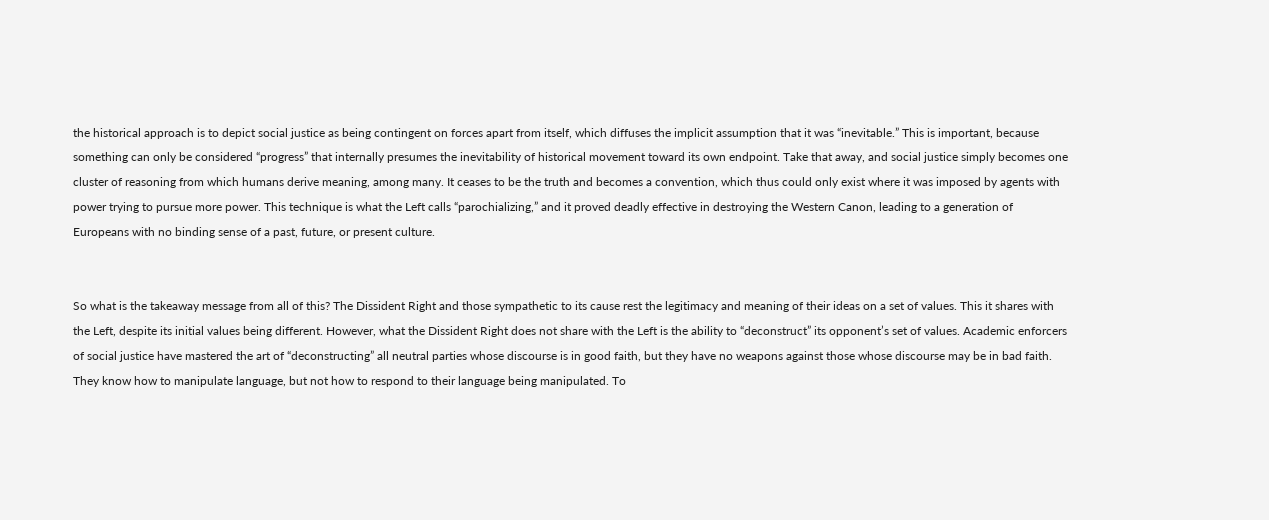the historical approach is to depict social justice as being contingent on forces apart from itself, which diffuses the implicit assumption that it was “inevitable.” This is important, because something can only be considered “progress” that internally presumes the inevitability of historical movement toward its own endpoint. Take that away, and social justice simply becomes one cluster of reasoning from which humans derive meaning, among many. It ceases to be the truth and becomes a convention, which thus could only exist where it was imposed by agents with power trying to pursue more power. This technique is what the Left calls “parochializing,” and it proved deadly effective in destroying the Western Canon, leading to a generation of Europeans with no binding sense of a past, future, or present culture.


So what is the takeaway message from all of this? The Dissident Right and those sympathetic to its cause rest the legitimacy and meaning of their ideas on a set of values. This it shares with the Left, despite its initial values being different. However, what the Dissident Right does not share with the Left is the ability to “deconstruct” its opponent’s set of values. Academic enforcers of social justice have mastered the art of “deconstructing” all neutral parties whose discourse is in good faith, but they have no weapons against those whose discourse may be in bad faith. They know how to manipulate language, but not how to respond to their language being manipulated. To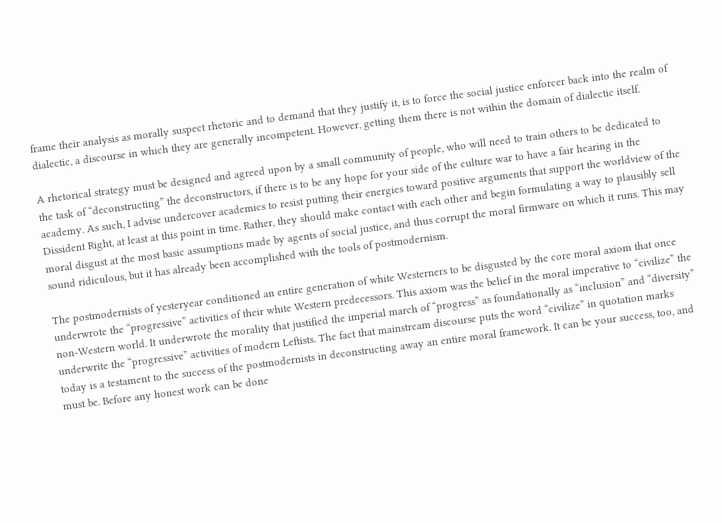frame their analysis as morally suspect rhetoric and to demand that they justify it, is to force the social justice enforcer back into the realm of dialectic, a discourse in which they are generally incompetent. However, getting them there is not within the domain of dialectic itself.

A rhetorical strategy must be designed and agreed upon by a small community of people, who will need to train others to be dedicated to the task of “deconstructing” the deconstructors, if there is to be any hope for your side of the culture war to have a fair hearing in the academy. As such, I advise undercover academics to resist putting their energies toward positive arguments that support the worldview of the Dissident Right, at least at this point in time. Rather, they should make contact with each other and begin formulating a way to plausibly sell moral disgust at the most basic assumptions made by agents of social justice, and thus corrupt the moral firmware on which it runs. This may sound ridiculous, but it has already been accomplished with the tools of postmodernism.

The postmodernists of yesteryear conditioned an entire generation of white Westerners to be disgusted by the core moral axiom that once underwrote the “progressive” activities of their white Western predecessors. This axiom was the belief in the moral imperative to “civilize” the non-Western world. It underwrote the morality that justified the imperial march of “progress” as foundationally as “inclusion” and “diversity” underwrite the “progressive” activities of modern Leftists. The fact that mainstream discourse puts the word “civilize” in quotation marks today is a testament to the success of the postmodernists in deconstructing away an entire moral framework. It can be your success, too, and must be. Before any honest work can be done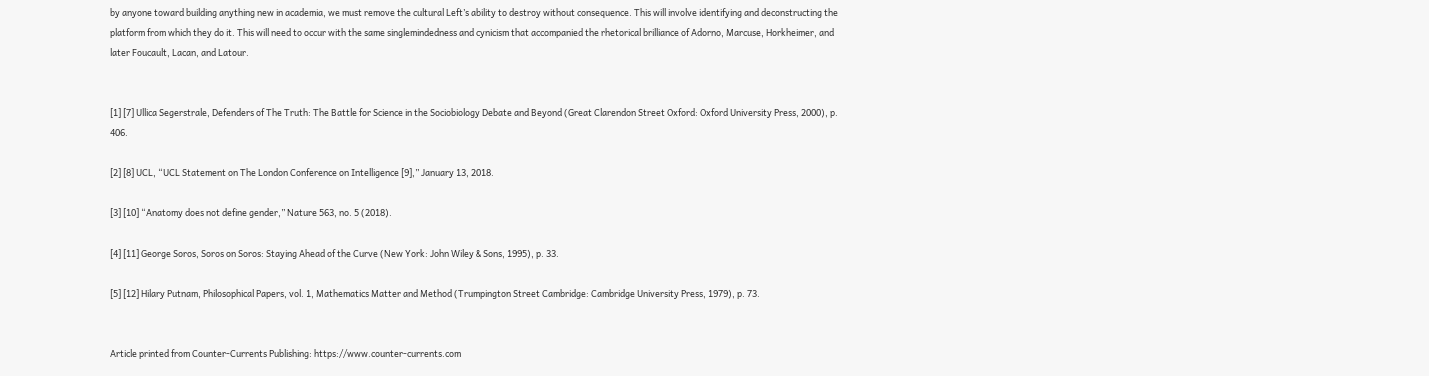by anyone toward building anything new in academia, we must remove the cultural Left’s ability to destroy without consequence. This will involve identifying and deconstructing the platform from which they do it. This will need to occur with the same singlemindedness and cynicism that accompanied the rhetorical brilliance of Adorno, Marcuse, Horkheimer, and later Foucault, Lacan, and Latour.


[1] [7] Ullica Segerstrale, Defenders of The Truth: The Battle for Science in the Sociobiology Debate and Beyond (Great Clarendon Street Oxford: Oxford University Press, 2000), p. 406.

[2] [8] UCL, “UCL Statement on The London Conference on Intelligence [9],” January 13, 2018.

[3] [10] “Anatomy does not define gender,” Nature 563, no. 5 (2018).

[4] [11] George Soros, Soros on Soros: Staying Ahead of the Curve (New York: John Wiley & Sons, 1995), p. 33.

[5] [12] Hilary Putnam, Philosophical Papers, vol. 1, Mathematics Matter and Method (Trumpington Street Cambridge: Cambridge University Press, 1979), p. 73.


Article printed from Counter-Currents Publishing: https://www.counter-currents.com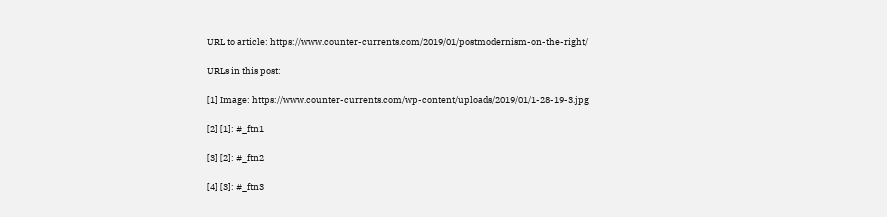URL to article: https://www.counter-currents.com/2019/01/postmodernism-on-the-right/

URLs in this post:

[1] Image: https://www.counter-currents.com/wp-content/uploads/2019/01/1-28-19-3.jpg

[2] [1]: #_ftn1

[3] [2]: #_ftn2

[4] [3]: #_ftn3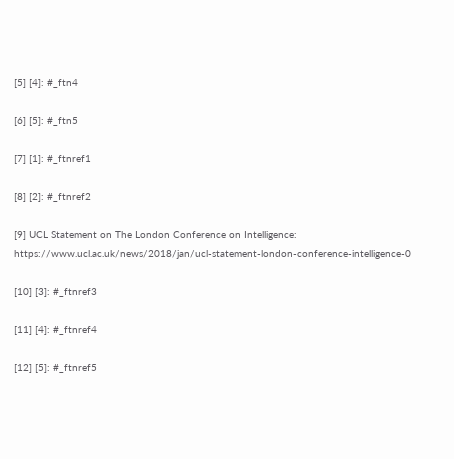[5] [4]: #_ftn4

[6] [5]: #_ftn5

[7] [1]: #_ftnref1

[8] [2]: #_ftnref2

[9] UCL Statement on The London Conference on Intelligence: https://www.ucl.ac.uk/news/2018/jan/ucl-statement-london-conference-intelligence-0

[10] [3]: #_ftnref3

[11] [4]: #_ftnref4

[12] [5]: #_ftnref5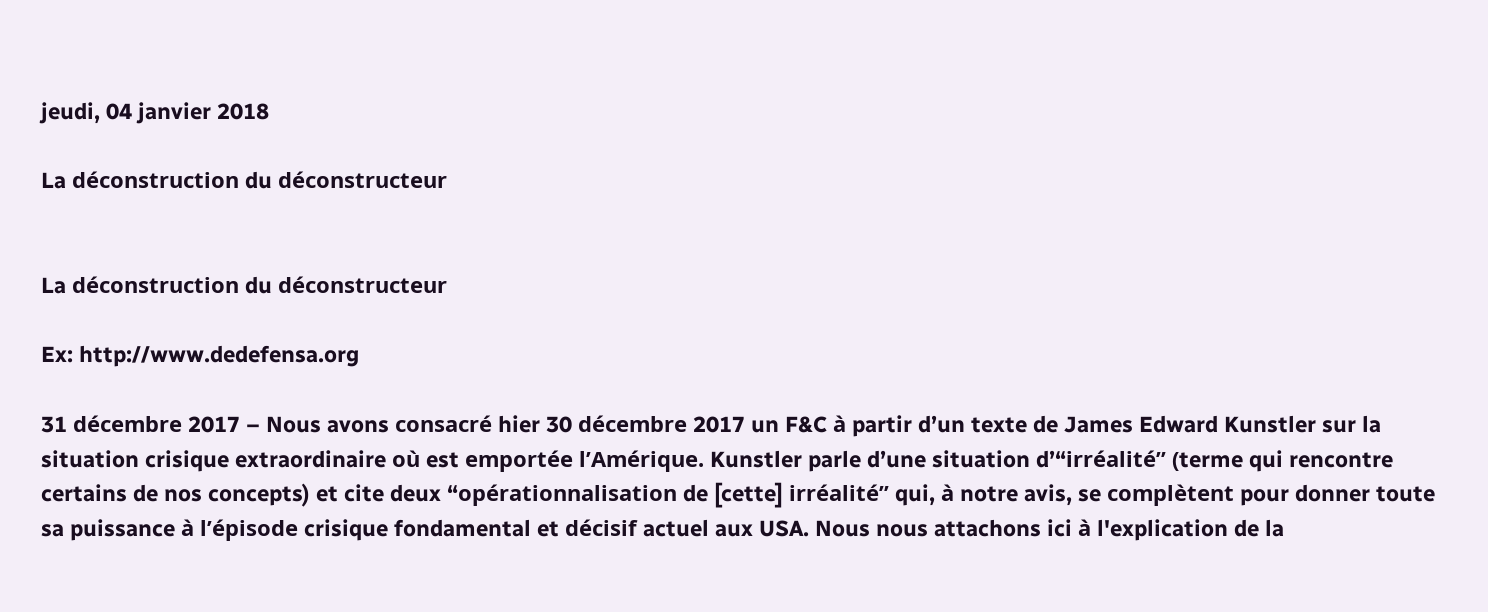jeudi, 04 janvier 2018

La déconstruction du déconstructeur


La déconstruction du déconstructeur

Ex: http://www.dedefensa.org

31 décembre 2017 – Nous avons consacré hier 30 décembre 2017 un F&C à partir d’un texte de James Edward Kunstler sur la situation crisique extraordinaire où est emportée l’Amérique. Kunstler parle d’une situation d’“irréalité” (terme qui rencontre certains de nos concepts) et cite deux “opérationnalisation de [cette] irréalité” qui, à notre avis, se complètent pour donner toute sa puissance à l’épisode crisique fondamental et décisif actuel aux USA. Nous nous attachons ici à l'explication de la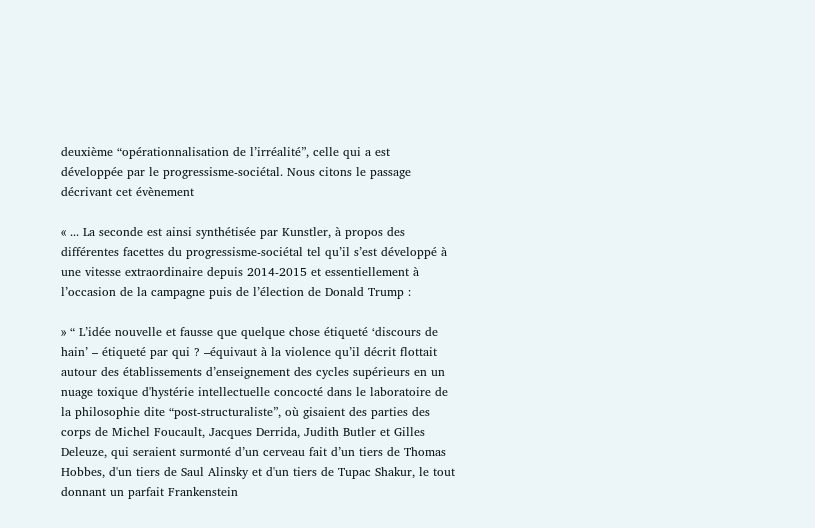deuxième “opérationnalisation de l’irréalité”, celle qui a est développée par le progressisme-sociétal. Nous citons le passage décrivant cet évènement

« ... La seconde est ainsi synthétisée par Kunstler, à propos des différentes facettes du progressisme-sociétal tel qu’il s’est développé à une vitesse extraordinaire depuis 2014-2015 et essentiellement à l’occasion de la campagne puis de l’élection de Donald Trump :

» “ L’idée nouvelle et fausse que quelque chose étiqueté ‘discours de hain’ – étiqueté par qui ? –équivaut à la violence qu’il décrit flottait autour des établissements d’enseignement des cycles supérieurs en un nuage toxique d'hystérie intellectuelle concocté dans le laboratoire de la philosophie dite “post-structuraliste”, où gisaient des parties des corps de Michel Foucault, Jacques Derrida, Judith Butler et Gilles Deleuze, qui seraient surmonté d’un cerveau fait d’un tiers de Thomas Hobbes, d'un tiers de Saul Alinsky et d'un tiers de Tupac Shakur, le tout donnant un parfait Frankenstein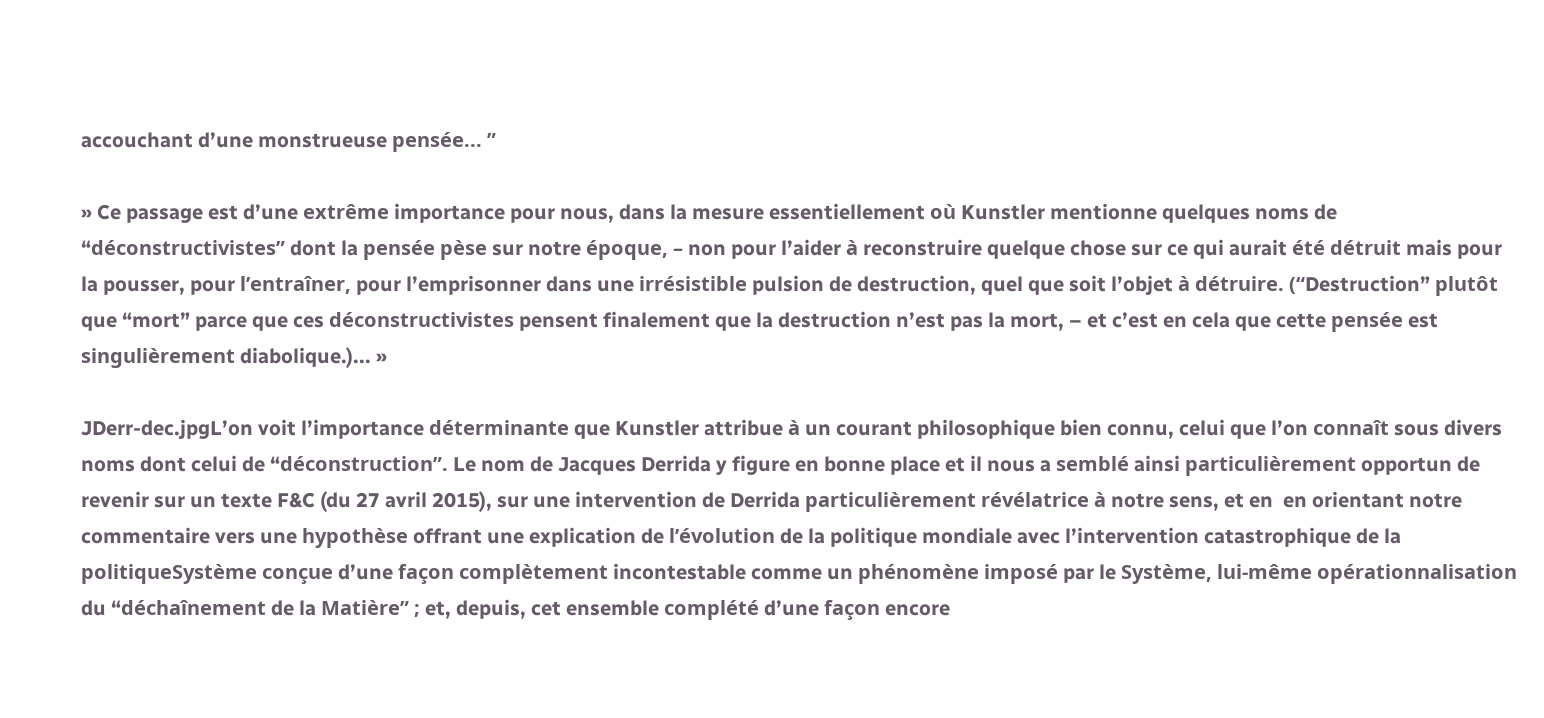accouchant d’une monstrueuse pensée... ”

» Ce passage est d’une extrême importance pour nous, dans la mesure essentiellement où Kunstler mentionne quelques noms de “déconstructivistes” dont la pensée pèse sur notre époque, – non pour l’aider à reconstruire quelque chose sur ce qui aurait été détruit mais pour la pousser, pour l’entraîner, pour l’emprisonner dans une irrésistible pulsion de destruction, quel que soit l’objet à détruire. (“Destruction” plutôt que “mort” parce que ces déconstructivistes pensent finalement que la destruction n’est pas la mort, – et c’est en cela que cette pensée est singulièrement diabolique.)... »

JDerr-dec.jpgL’on voit l’importance déterminante que Kunstler attribue à un courant philosophique bien connu, celui que l’on connaît sous divers noms dont celui de “déconstruction”. Le nom de Jacques Derrida y figure en bonne place et il nous a semblé ainsi particulièrement opportun de revenir sur un texte F&C (du 27 avril 2015), sur une intervention de Derrida particulièrement révélatrice à notre sens, et en  en orientant notre commentaire vers une hypothèse offrant une explication de l’évolution de la politique mondiale avec l’intervention catastrophique de la politiqueSystème conçue d’une façon complètement incontestable comme un phénomène imposé par le Système, lui-même opérationnalisation du “déchaînement de la Matière” ; et, depuis, cet ensemble complété d’une façon encore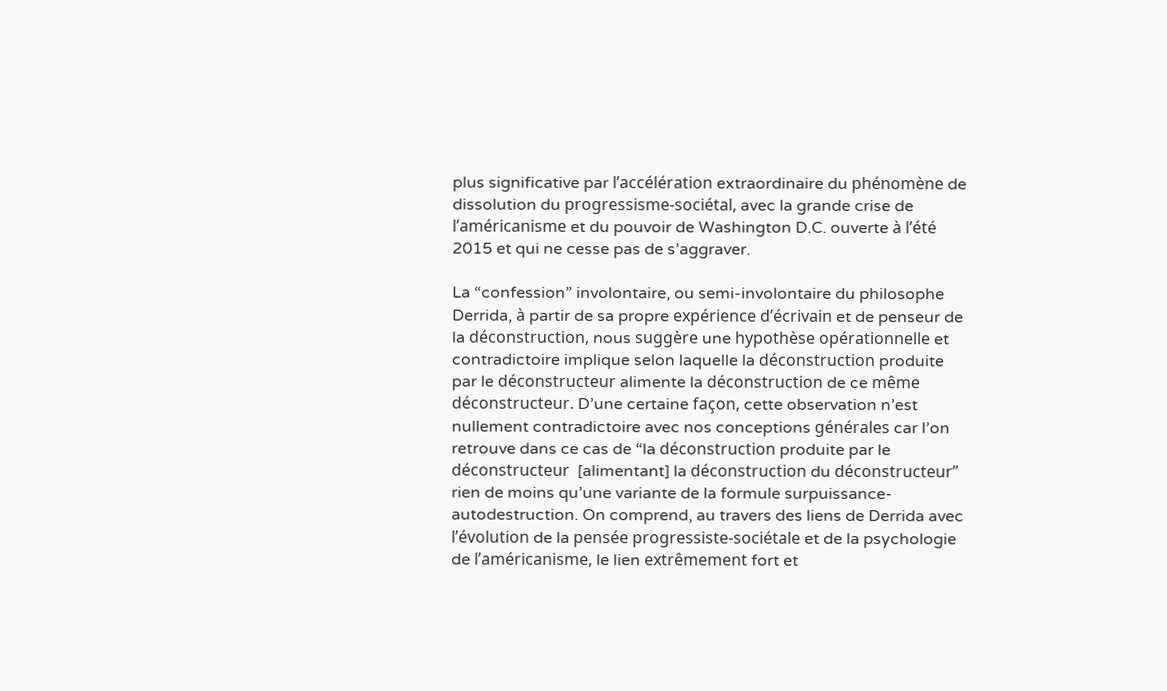plus significative par l’accélération extraordinaire du phénomène de dissolution du progressisme-sociétal, avec la grande crise de l’américanisme et du pouvoir de Washington D.C. ouverte à l’été 2015 et qui ne cesse pas de s’aggraver.

La “confession” involontaire, ou semi-involontaire du philosophe Derrida, à partir de sa propre expérience d’écrivain et de penseur de la déconstruction, nous suggère une hypothèse opérationnelle et contradictoire implique selon laquelle la déconstruction produite par le déconstructeur alimente la déconstruction de ce même déconstructeur. D’une certaine façon, cette observation n’est nullement contradictoire avec nos conceptions générales car l’on retrouve dans ce cas de “la déconstruction produite par le déconstructeur  [alimentant] la déconstruction du déconstructeur” rien de moins qu’une variante de la formule surpuissance-autodestruction. On comprend, au travers des liens de Derrida avec l’évolution de la pensée progressiste-sociétale et de la psychologie de l’américanisme, le lien extrêmement fort et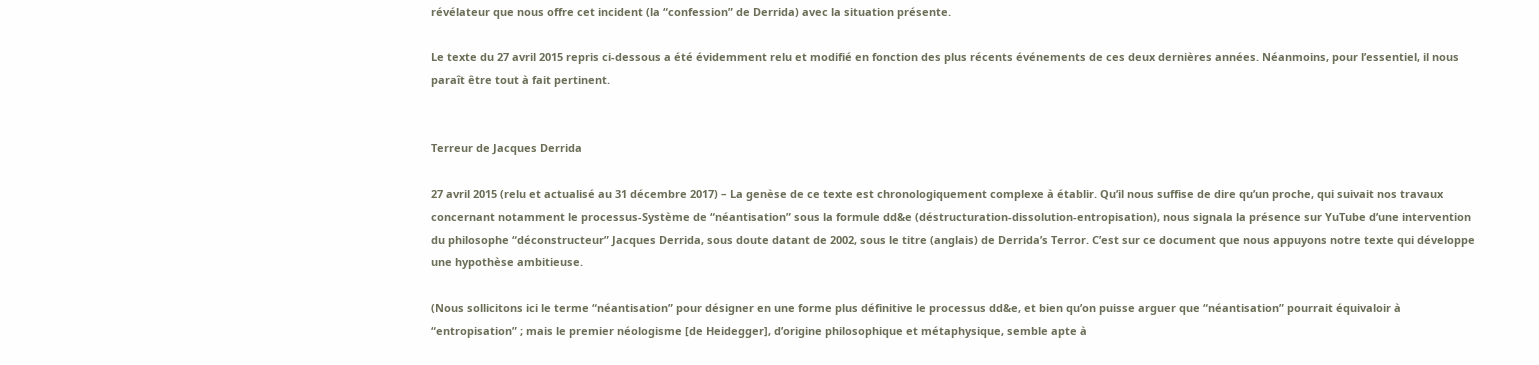révélateur que nous offre cet incident (la “confession” de Derrida) avec la situation présente.

Le texte du 27 avril 2015 repris ci-dessous a été évidemment relu et modifié en fonction des plus récents événements de ces deux dernières années. Néanmoins, pour l’essentiel, il nous paraît être tout à fait pertinent.


Terreur de Jacques Derrida

27 avril 2015 (relu et actualisé au 31 décembre 2017) – La genèse de ce texte est chronologiquement complexe à établir. Qu’il nous suffise de dire qu’un proche, qui suivait nos travaux concernant notamment le processus-Système de “néantisation” sous la formule dd&e (déstructuration-dissolution-entropisation), nous signala la présence sur YuTube d’une intervention du philosophe “déconstructeur” Jacques Derrida, sous doute datant de 2002, sous le titre (anglais) de Derrida’s Terror. C’est sur ce document que nous appuyons notre texte qui développe une hypothèse ambitieuse.

(Nous sollicitons ici le terme “néantisation” pour désigner en une forme plus définitive le processus dd&e, et bien qu’on puisse arguer que “néantisation” pourrait équivaloir à “entropisation” ; mais le premier néologisme [de Heidegger], d’origine philosophique et métaphysique, semble apte à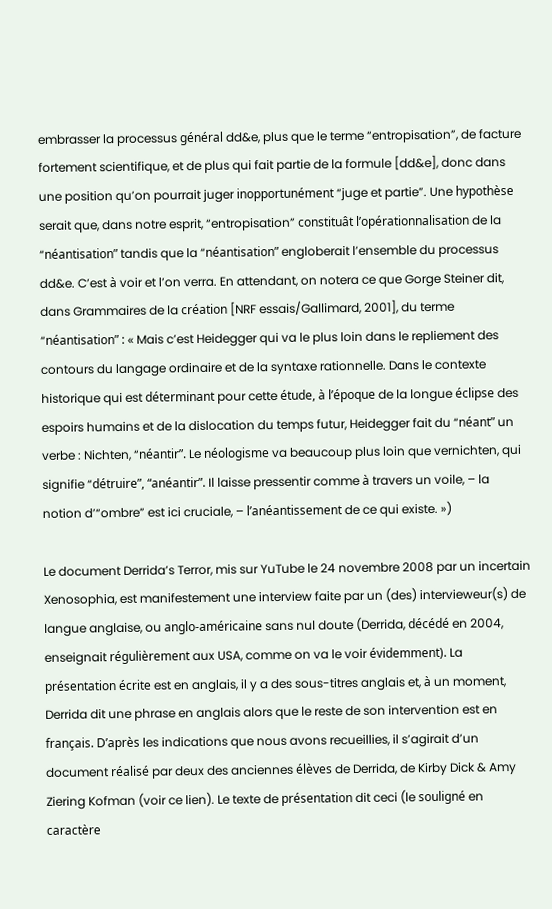embrasser la processus général dd&e, plus que le terme “entropisation”, de facture fortement scientifique, et de plus qui fait partie de la formule [dd&e], donc dans une position qu’on pourrait juger inopportunément “juge et partie”. Une hypothèse serait que, dans notre esprit, “entropisation” constituât l’opérationnalisation de la “néantisation” tandis que la “néantisation” engloberait l’ensemble du processus dd&e. C’est à voir et l’on verra. En attendant, on notera ce que Gorge Steiner dit, dans Grammaires de la création [NRF essais/Gallimard, 2001], du terme “néantisation” : « Mais c’est Heidegger qui va le plus loin dans le repliement des contours du langage ordinaire et de la syntaxe rationnelle. Dans le contexte historique qui est déterminant pour cette étude, à l’époque de la longue éclipse des espoirs humains et de la dislocation du temps futur, Heidegger fait du “néant” un verbe : Nichten, “néantir”. Le néologisme va beaucoup plus loin que vernichten, qui signifie “détruire”, “anéantir”. Il laisse pressentir comme à travers un voile, – la notion d’“ombre” est ici cruciale, – l’anéantissement de ce qui existe. »)

Le document Derrida’s Terror, mis sur YuTube le 24 novembre 2008 par un incertain Xenosophia, est manifestement une interview faite par un (des) intervieweur(s) de langue anglaise, ou anglo-américaine sans nul doute (Derrida, décédé en 2004, enseignait régulièrement aux USA, comme on va le voir évidemment). La présentation écrite est en anglais, il y a des sous-titres anglais et, à un moment, Derrida dit une phrase en anglais alors que le reste de son intervention est en français. D’après les indications que nous avons recueillies, il s’agirait d’un document réalisé par deux des anciennes élèves de Derrida, de Kirby Dick & Amy Ziering Kofman (voir ce lien). Le texte de présentation dit ceci (le souligné en caractère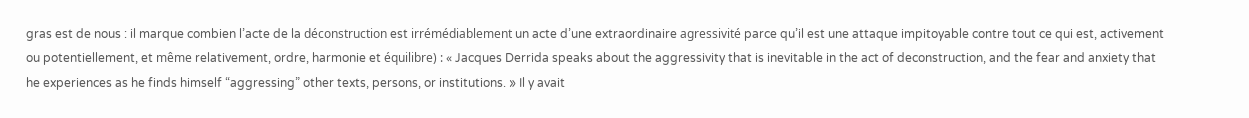gras est de nous : il marque combien l’acte de la déconstruction est irrémédiablement un acte d’une extraordinaire agressivité parce qu’il est une attaque impitoyable contre tout ce qui est, activement ou potentiellement, et même relativement, ordre, harmonie et équilibre) : « Jacques Derrida speaks about the aggressivity that is inevitable in the act of deconstruction, and the fear and anxiety that he experiences as he finds himself “aggressing” other texts, persons, or institutions. » Il y avait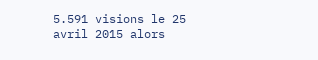5.591 visions le 25 avril 2015 alors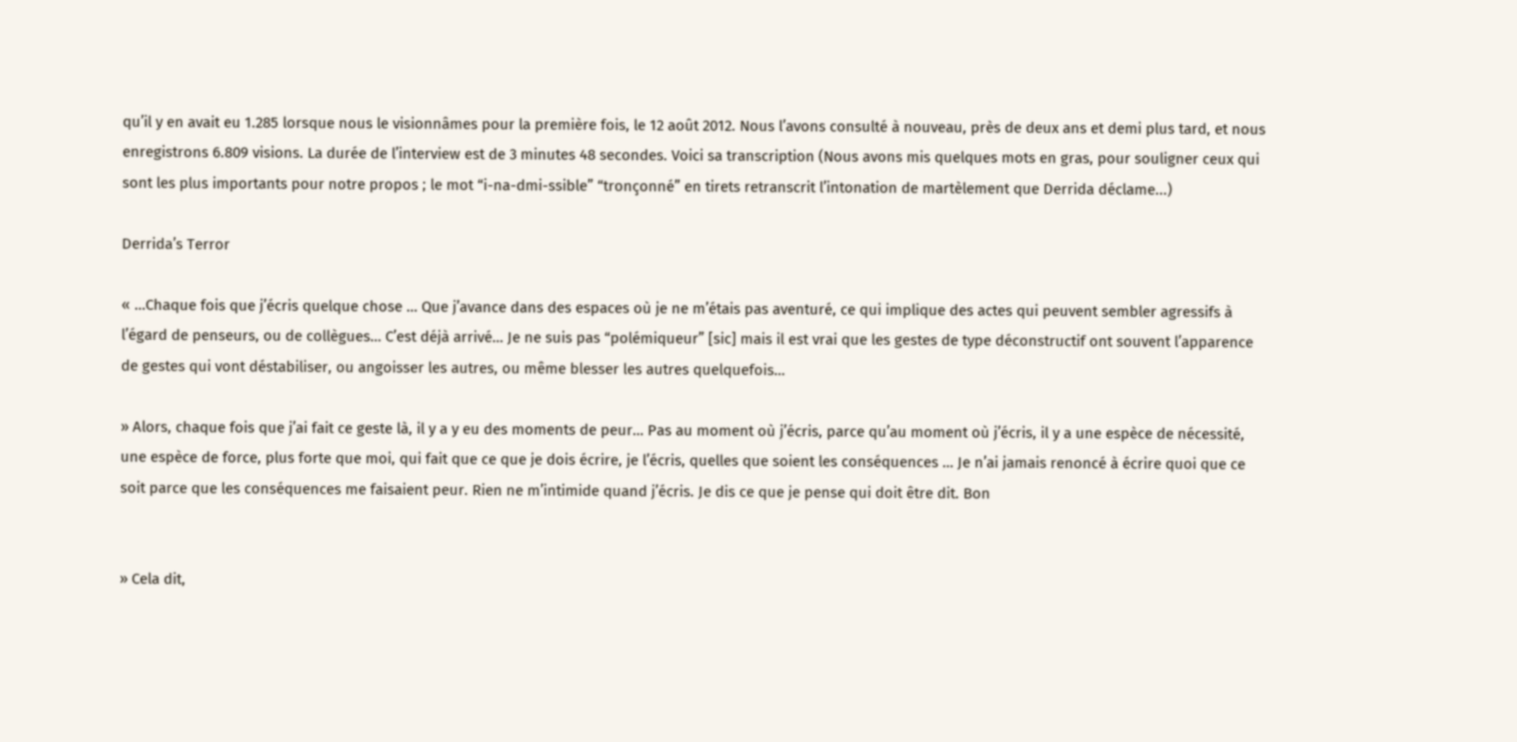qu’il y en avait eu 1.285 lorsque nous le visionnâmes pour la première fois, le 12 août 2012. Nous l’avons consulté à nouveau, près de deux ans et demi plus tard, et nous enregistrons 6.809 visions. La durée de l’interview est de 3 minutes 48 secondes. Voici sa transcription (Nous avons mis quelques mots en gras, pour souligner ceux qui sont les plus importants pour notre propos ; le mot “i-na-dmi-ssible” “tronçonné” en tirets retranscrit l’intonation de martèlement que Derrida déclame...)

Derrida’s Terror

« …Chaque fois que j’écris quelque chose … Que j’avance dans des espaces où je ne m’étais pas aventuré, ce qui implique des actes qui peuvent sembler agressifs à l’égard de penseurs, ou de collègues… C’est déjà arrivé… Je ne suis pas “polémiqueur” [sic] mais il est vrai que les gestes de type déconstructif ont souvent l’apparence de gestes qui vont déstabiliser, ou angoisser les autres, ou même blesser les autres quelquefois…

» Alors, chaque fois que j’ai fait ce geste là, il y a y eu des moments de peur… Pas au moment où j’écris, parce qu’au moment où j’écris, il y a une espèce de nécessité, une espèce de force, plus forte que moi, qui fait que ce que je dois écrire, je l’écris, quelles que soient les conséquences … Je n’ai jamais renoncé à écrire quoi que ce soit parce que les conséquences me faisaient peur. Rien ne m’intimide quand j’écris. Je dis ce que je pense qui doit être dit. Bon


» Cela dit,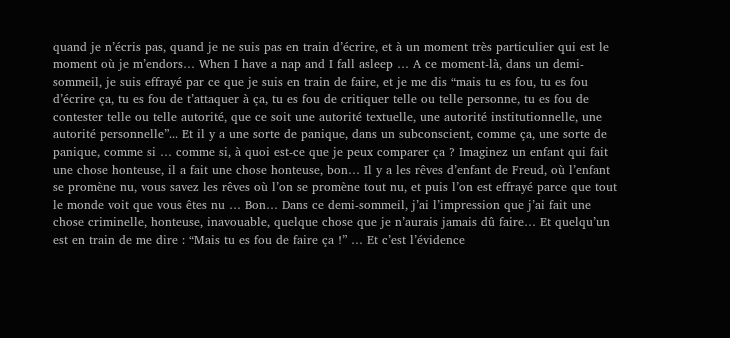quand je n’écris pas, quand je ne suis pas en train d’écrire, et à un moment très particulier qui est le moment où je m’endors… When I have a nap and I fall asleep … A ce moment-là, dans un demi-sommeil, je suis effrayé par ce que je suis en train de faire, et je me dis “mais tu es fou, tu es fou d’écrire ça, tu es fou de t’attaquer à ça, tu es fou de critiquer telle ou telle personne, tu es fou de contester telle ou telle autorité, que ce soit une autorité textuelle, une autorité institutionnelle, une autorité personnelle”... Et il y a une sorte de panique, dans un subconscient, comme ça, une sorte de panique, comme si … comme si, à quoi est-ce que je peux comparer ça ? Imaginez un enfant qui fait une chose honteuse, il a fait une chose honteuse, bon… Il y a les rêves d’enfant de Freud, où l’enfant se promène nu, vous savez les rêves où l’on se promène tout nu, et puis l’on est effrayé parce que tout le monde voit que vous êtes nu … Bon… Dans ce demi-sommeil, j’ai l’impression que j’ai fait une chose criminelle, honteuse, inavouable, quelque chose que je n’aurais jamais dû faire… Et quelqu’un est en train de me dire : “Mais tu es fou de faire ça !” … Et c’est l’évidence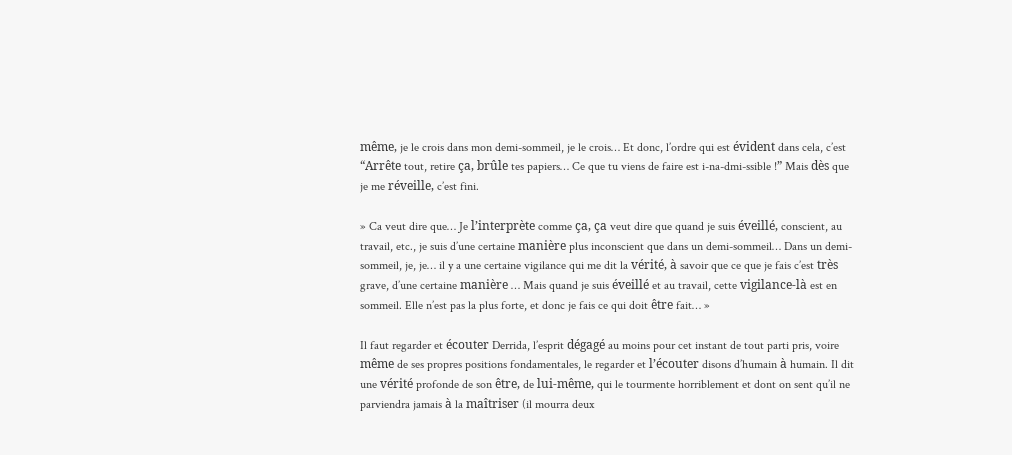même, je le crois dans mon demi-sommeil, je le crois… Et donc, l’ordre qui est évident dans cela, c’est “Arrête tout, retire ça, brûle tes papiers… Ce que tu viens de faire est i-na-dmi-ssible !” Mais dès que je me réveille, c’est fini.

» Ca veut dire que… Je l’interprète comme ça, ça veut dire que quand je suis éveillé, conscient, au travail, etc., je suis d’une certaine manière plus inconscient que dans un demi-sommeil… Dans un demi-sommeil, je, je… il y a une certaine vigilance qui me dit la vérité, à savoir que ce que je fais c’est très grave, d’une certaine manière … Mais quand je suis éveillé et au travail, cette vigilance-là est en sommeil. Elle n’est pas la plus forte, et donc je fais ce qui doit être fait… »

Il faut regarder et écouter Derrida, l’esprit dégagé au moins pour cet instant de tout parti pris, voire même de ses propres positions fondamentales, le regarder et l’écouter disons d’humain à humain. Il dit une vérité profonde de son être, de lui-même, qui le tourmente horriblement et dont on sent qu’il ne parviendra jamais à la maîtriser (il mourra deux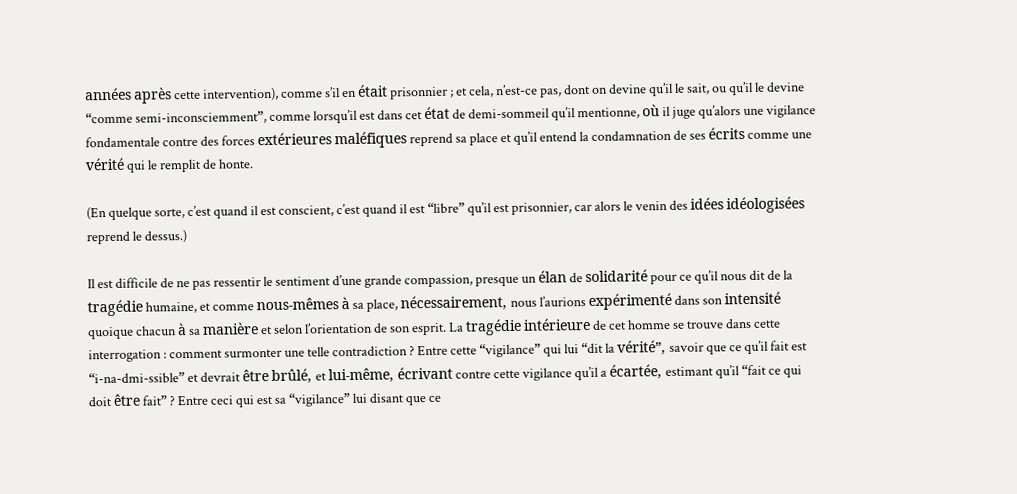années après cette intervention), comme s’il en était prisonnier ; et cela, n’est-ce pas, dont on devine qu’il le sait, ou qu’il le devine “comme semi-inconsciemment”, comme lorsqu’il est dans cet état de demi-sommeil qu’il mentionne, où il juge qu’alors une vigilance fondamentale contre des forces extérieures maléfiques reprend sa place et qu’il entend la condamnation de ses écrits comme une vérité qui le remplit de honte.

(En quelque sorte, c’est quand il est conscient, c’est quand il est “libre” qu’il est prisonnier, car alors le venin des idées idéologisées reprend le dessus.)

Il est difficile de ne pas ressentir le sentiment d’une grande compassion, presque un élan de solidarité pour ce qu’il nous dit de la tragédie humaine, et comme nous-mêmes à sa place, nécessairement, nous l’aurions expérimenté dans son intensité quoique chacun à sa manière et selon l’orientation de son esprit. La tragédie intérieure de cet homme se trouve dans cette interrogation : comment surmonter une telle contradiction ? Entre cette “vigilance” qui lui “dit la vérité”, savoir que ce qu’il fait est “i-na-dmi-ssible” et devrait être brûlé, et lui-même, écrivant contre cette vigilance qu’il a écartée, estimant qu’il “fait ce qui doit être fait” ? Entre ceci qui est sa “vigilance” lui disant que ce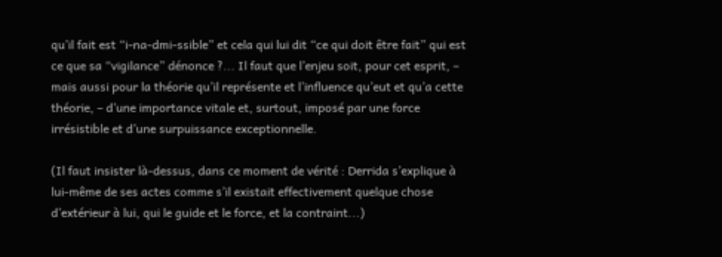qu’il fait est “i-na-dmi-ssible” et cela qui lui dit “ce qui doit être fait” qui est ce que sa “vigilance” dénonce ?... Il faut que l’enjeu soit, pour cet esprit, – mais aussi pour la théorie qu’il représente et l’influence qu’eut et qu’a cette théorie, – d’une importance vitale et, surtout, imposé par une force irrésistible et d’une surpuissance exceptionnelle.

(Il faut insister là-dessus, dans ce moment de vérité : Derrida s’explique à lui-même de ses actes comme s’il existait effectivement quelque chose d’extérieur à lui, qui le guide et le force, et la contraint...)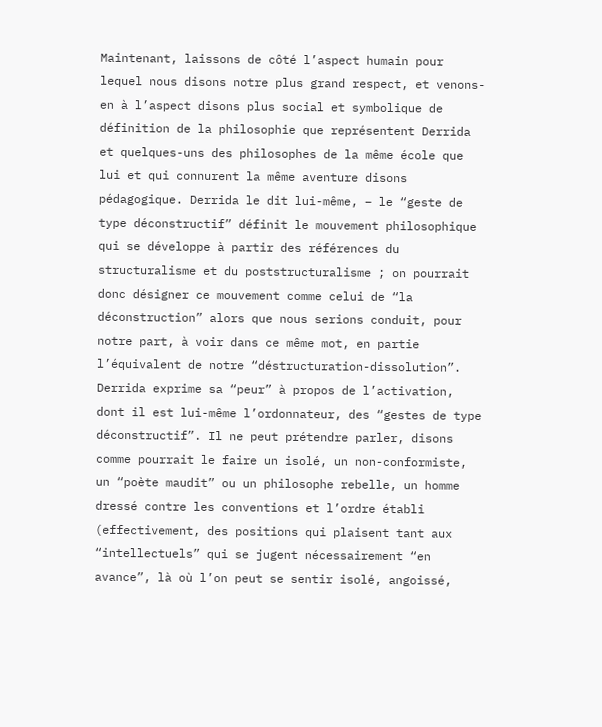Maintenant, laissons de côté l’aspect humain pour lequel nous disons notre plus grand respect, et venons-en à l’aspect disons plus social et symbolique de définition de la philosophie que représentent Derrida et quelques-uns des philosophes de la même école que lui et qui connurent la même aventure disons pédagogique. Derrida le dit lui-même, – le “geste de type déconstructif” définit le mouvement philosophique qui se développe à partir des références du structuralisme et du poststructuralisme ; on pourrait donc désigner ce mouvement comme celui de “la déconstruction” alors que nous serions conduit, pour notre part, à voir dans ce même mot, en partie l’équivalent de notre “déstructuration-dissolution”. Derrida exprime sa “peur” à propos de l’activation, dont il est lui-même l’ordonnateur, des “gestes de type déconstructif”. Il ne peut prétendre parler, disons comme pourrait le faire un isolé, un non-conformiste, un “poète maudit” ou un philosophe rebelle, un homme dressé contre les conventions et l’ordre établi (effectivement, des positions qui plaisent tant aux “intellectuels” qui se jugent nécessairement “en avance”, là où l’on peut se sentir isolé, angoissé,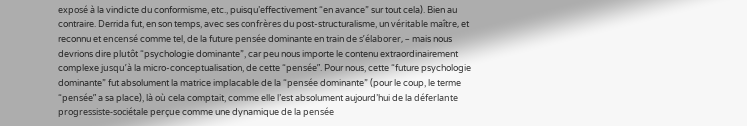exposé à la vindicte du conformisme, etc., puisqu’effectivement “en avance” sur tout cela). Bien au contraire. Derrida fut, en son temps, avec ses confrères du post-structuralisme, un véritable maître, et reconnu et encensé comme tel, de la future pensée dominante en train de s’élaborer, – mais nous devrions dire plutôt “psychologie dominante”, car peu nous importe le contenu extraordinairement complexe jusqu’à la micro-conceptualisation, de cette “pensée”. Pour nous, cette “future psychologie dominante” fut absolument la matrice implacable de la “pensée dominante” (pour le coup, le terme “pensée” a sa place), là où cela comptait, comme elle l’est absolument aujourd’hui de la déferlante progressiste-sociétale perçue comme une dynamique de la pensée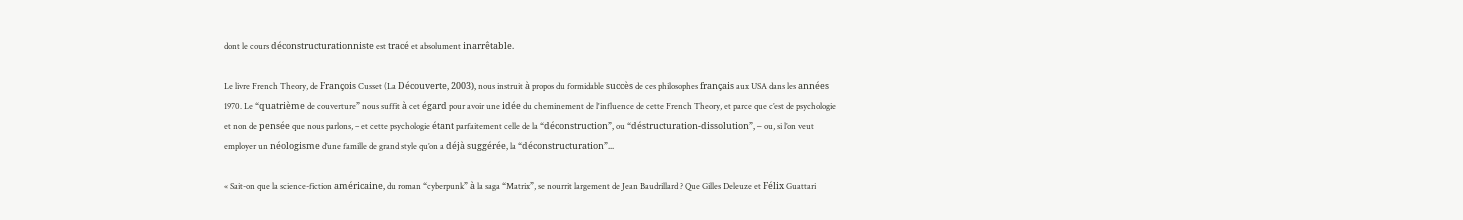dont le cours déconstructurationniste est tracé et absolument inarrêtable.

Le livre French Theory, de François Cusset (La Découverte, 2003), nous instruit à propos du formidable succès de ces philosophes français aux USA dans les années 1970. Le “quatrième de couverture” nous suffit à cet égard pour avoir une idée du cheminement de l'influence de cette French Theory, et parce que c’est de psychologie et non de pensée que nous parlons, – et cette psychologie étant parfaitement celle de la “déconstruction”, ou “déstructuration-dissolution”, – ou, si l’on veut employer un néologisme d’une famille de grand style qu’on a déjà suggérée, la “déconstructuration”...

« Sait-on que la science-fiction américaine, du roman “cyberpunk” à la saga “Matrix”, se nourrit largement de Jean Baudrillard ? Que Gilles Deleuze et Félix Guattari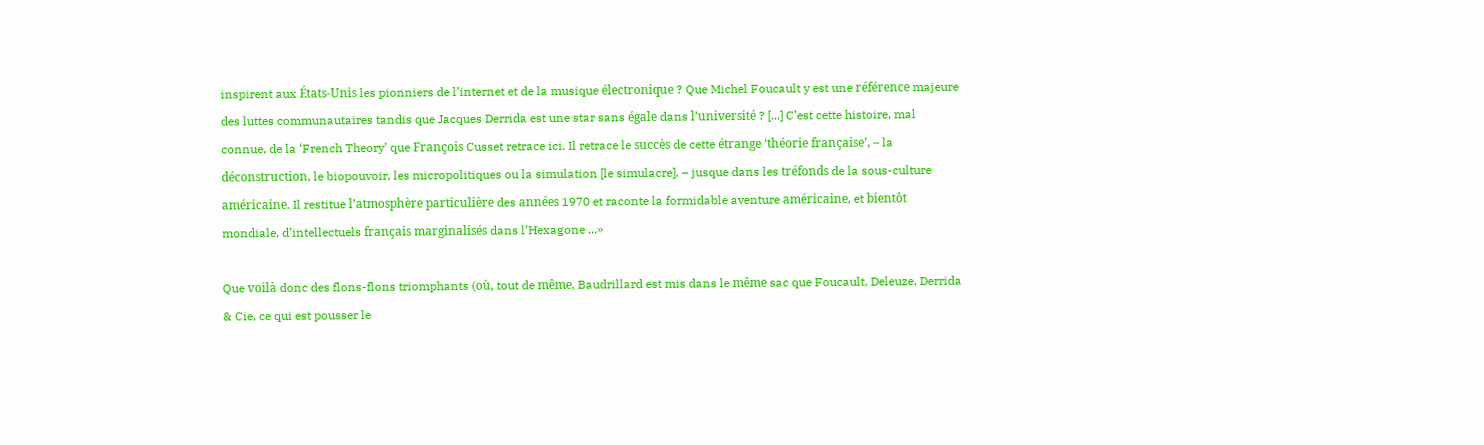inspirent aux États-Unis les pionniers de l’internet et de la musique électronique ? Que Michel Foucault y est une référence majeure des luttes communautaires tandis que Jacques Derrida est une star sans égale dans l’université ? [...] C’est cette histoire, mal connue, de la ‘French Theory’ que François Cusset retrace ici. Il retrace le succès de cette étrange ‘théorie française’, – la déconstruction, le biopouvoir, les micropolitiques ou la simulation [le simulacre], – jusque dans les tréfonds de la sous-culture américaine. Il restitue l’atmosphère particulière des années 1970 et raconte la formidable aventure américaine, et bientôt mondiale, d’intellectuels français marginalisés dans l’Hexagone ...»

Que voilà donc des flons-flons triomphants (où, tout de même, Baudrillard est mis dans le même sac que Foucault, Deleuze, Derrida & Cie, ce qui est pousser le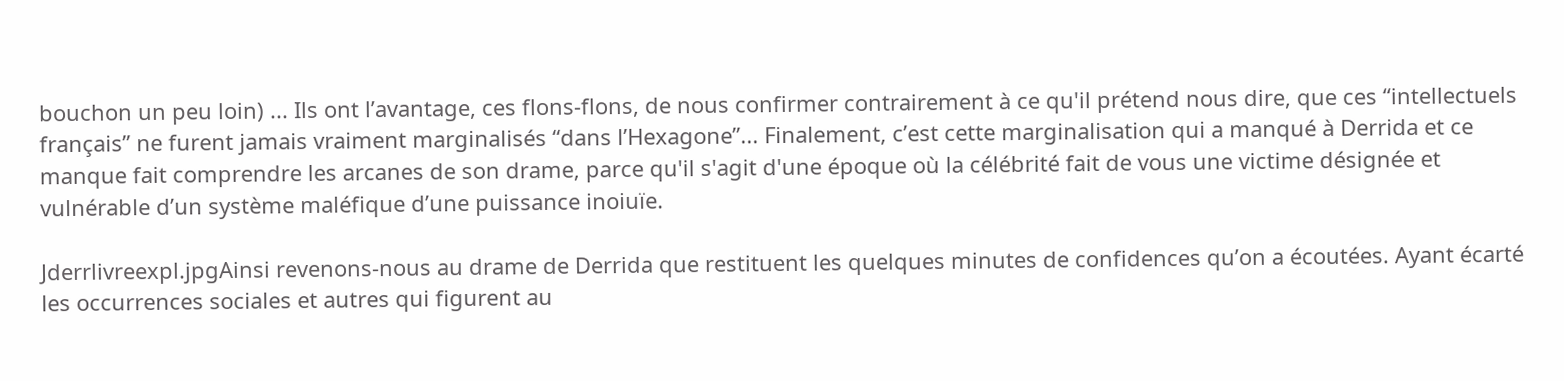bouchon un peu loin) ... Ils ont l’avantage, ces flons-flons, de nous confirmer contrairement à ce qu'il prétend nous dire, que ces “intellectuels français” ne furent jamais vraiment marginalisés “dans l’Hexagone”... Finalement, c’est cette marginalisation qui a manqué à Derrida et ce manque fait comprendre les arcanes de son drame, parce qu'il s'agit d'une époque où la célébrité fait de vous une victime désignée et vulnérable d’un système maléfique d’une puissance inoiuïe.

Jderrlivreexpl.jpgAinsi revenons-nous au drame de Derrida que restituent les quelques minutes de confidences qu’on a écoutées. Ayant écarté les occurrences sociales et autres qui figurent au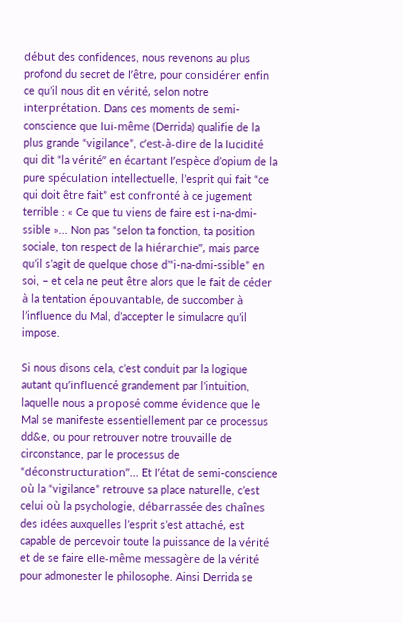début des confidences, nous revenons au plus profond du secret de l’être, pour considérer enfin ce qu’il nous dit en vérité, selon notre interprétation. Dans ces moments de semi-conscience que lui-même (Derrida) qualifie de la plus grande “vigilance”, c’est-à-dire de la lucidité qui dit “la vérité” en écartant l’espèce d’opium de la pure spéculation intellectuelle, l’esprit qui fait “ce qui doit être fait” est confronté à ce jugement terrible : « Ce que tu viens de faire est i-na-dmi-ssible »... Non pas “selon ta fonction, ta position sociale, ton respect de la hiérarchie”, mais parce qu’il s’agit de quelque chose d’“i-na-dmi-ssible” en soi, – et cela ne peut être alors que le fait de céder à la tentation épouvantable, de succomber à l’influence du Mal, d’accepter le simulacre qu’il impose.

Si nous disons cela, c’est conduit par la logique autant qu’influencé grandement par l’intuition, laquelle nous a proposé comme évidence que le Mal se manifeste essentiellement par ce processus dd&e, ou pour retrouver notre trouvaille de circonstance, par le processus de “déconstructuration”... Et l’état de semi-conscience où la “vigilance” retrouve sa place naturelle, c’est celui où la psychologie, débarrassée des chaînes des idées auxquelles l’esprit s’est attaché, est capable de percevoir toute la puissance de la vérité et de se faire elle-même messagère de la vérité pour admonester le philosophe. Ainsi Derrida se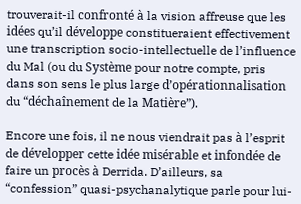trouverait-il confronté à la vision affreuse que les idées qu’il développe constitueraient effectivement une transcription socio-intellectuelle de l’influence du Mal (ou du Système pour notre compte, pris dans son sens le plus large d’opérationnalisation du “déchaînement de la Matière”).

Encore une fois, il ne nous viendrait pas à l’esprit de développer cette idée misérable et infondée de faire un procès à Derrida. D’ailleurs, sa “confession” quasi-psychanalytique parle pour lui-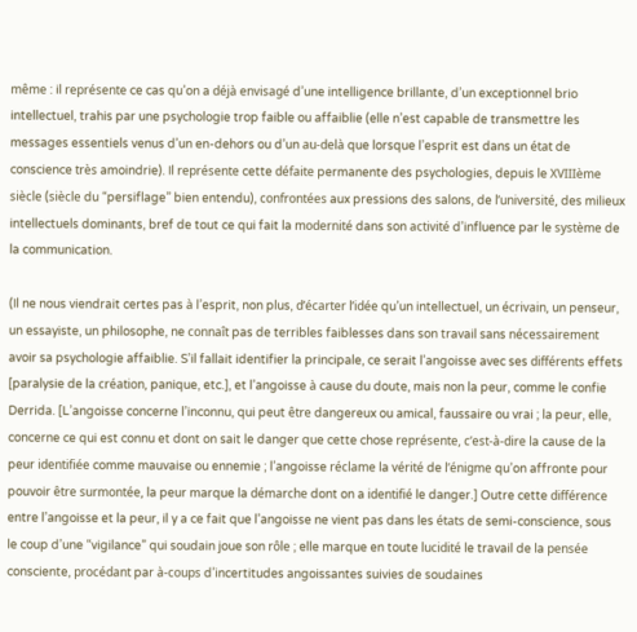même : il représente ce cas qu’on a déjà envisagé d’une intelligence brillante, d’un exceptionnel brio intellectuel, trahis par une psychologie trop faible ou affaiblie (elle n’est capable de transmettre les messages essentiels venus d’un en-dehors ou d’un au-delà que lorsque l’esprit est dans un état de conscience très amoindrie). Il représente cette défaite permanente des psychologies, depuis le XVIIIème siècle (siècle du “persiflage” bien entendu), confrontées aux pressions des salons, de l’université, des milieux intellectuels dominants, bref de tout ce qui fait la modernité dans son activité d’influence par le système de la communication.

(Il ne nous viendrait certes pas à l’esprit, non plus, d’écarter l’idée qu’un intellectuel, un écrivain, un penseur, un essayiste, un philosophe, ne connaît pas de terribles faiblesses dans son travail sans nécessairement avoir sa psychologie affaiblie. S’il fallait identifier la principale, ce serait l’angoisse avec ses différents effets [paralysie de la création, panique, etc.], et l’angoisse à cause du doute, mais non la peur, comme le confie Derrida. [L’angoisse concerne l’inconnu, qui peut être dangereux ou amical, faussaire ou vrai ; la peur, elle, concerne ce qui est connu et dont on sait le danger que cette chose représente, c’est-à-dire la cause de la peur identifiée comme mauvaise ou ennemie ; l’angoisse réclame la vérité de l’énigme qu’on affronte pour pouvoir être surmontée, la peur marque la démarche dont on a identifié le danger.] Outre cette différence entre l’angoisse et la peur, il y a ce fait que l’angoisse ne vient pas dans les états de semi-conscience, sous le coup d’une “vigilance” qui soudain joue son rôle ; elle marque en toute lucidité le travail de la pensée consciente, procédant par à-coups d’incertitudes angoissantes suivies de soudaines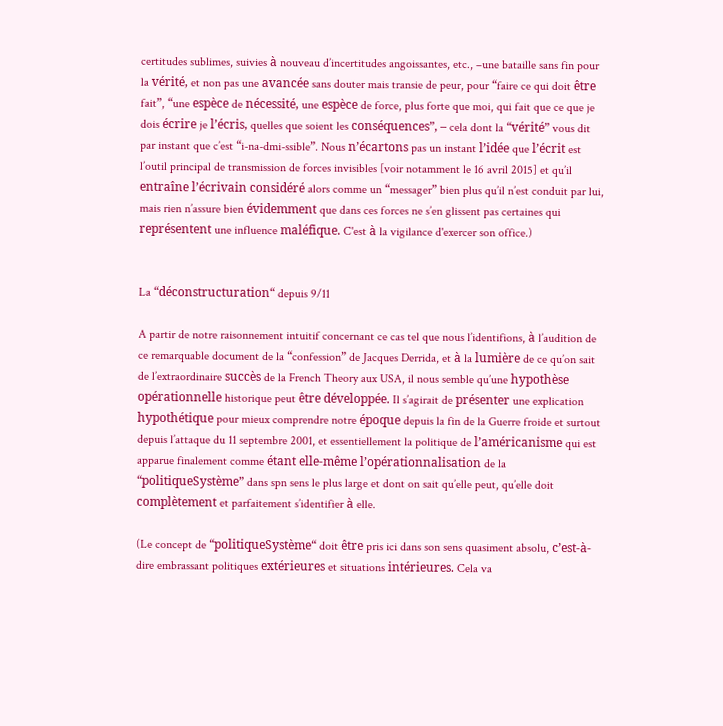certitudes sublimes, suivies à nouveau d’incertitudes angoissantes, etc., –une bataille sans fin pour la vérité, et non pas une avancée sans douter mais transie de peur, pour “faire ce qui doit être fait”, “une espèce de nécessité, une espèce de force, plus forte que moi, qui fait que ce que je dois écrire je l’écris, quelles que soient les conséquences”, – cela dont la “vérité” vous dit par instant que c’est “i-na-dmi-ssible”. Nous n’écartons pas un instant l’idée que l’écrit est l’outil principal de transmission de forces invisibles [voir notamment le 16 avril 2015] et qu’il entraîne l’écrivain considéré alors comme un “messager” bien plus qu’il n’est conduit par lui, mais rien n’assure bien évidemment que dans ces forces ne s’en glissent pas certaines qui représentent une influence maléfique. C'est à la vigilance d'exercer son office.)


La “déconstructuration“ depuis 9/11

A partir de notre raisonnement intuitif concernant ce cas tel que nous l’identifions, à l’audition de ce remarquable document de la “confession” de Jacques Derrida, et à la lumière de ce qu’on sait de l’extraordinaire succès de la French Theory aux USA, il nous semble qu’une hypothèse opérationnelle historique peut être développée. Il s’agirait de présenter une explication hypothétique pour mieux comprendre notre époque depuis la fin de la Guerre froide et surtout depuis l’attaque du 11 septembre 2001, et essentiellement la politique de l’américanisme qui est apparue finalement comme étant elle-même l’opérationnalisation de la “politiqueSystème” dans spn sens le plus large et dont on sait qu’elle peut, qu’elle doit complètement et parfaitement s’identifier à elle.

(Le concept de “politiqueSystème“ doit être pris ici dans son sens quasiment absolu, c’est-à-dire embrassant politiques extérieures et situations intérieures. Cela va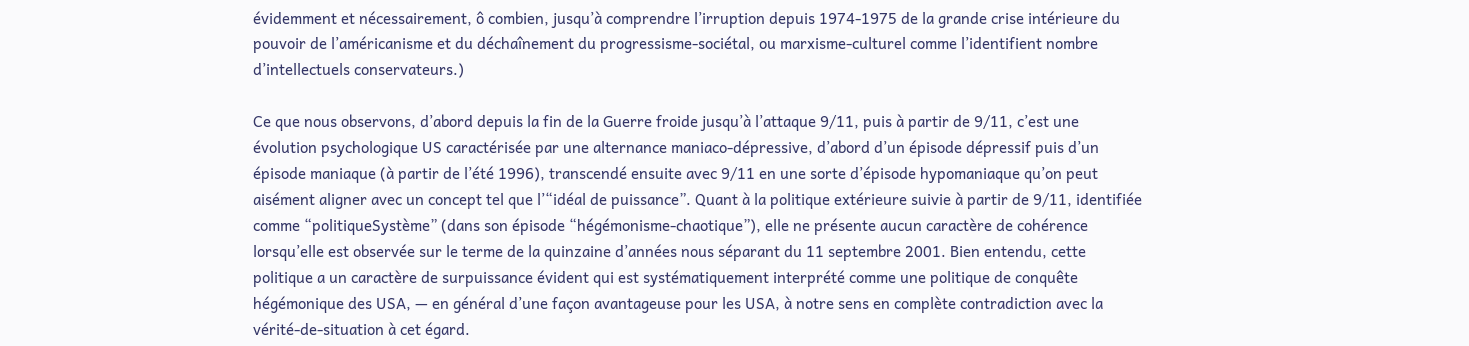évidemment et nécessairement, ô combien, jusqu’à comprendre l’irruption depuis 1974-1975 de la grande crise intérieure du pouvoir de l’américanisme et du déchaînement du progressisme-sociétal, ou marxisme-culturel comme l’identifient nombre d’intellectuels conservateurs.)

Ce que nous observons, d’abord depuis la fin de la Guerre froide jusqu’à l’attaque 9/11, puis à partir de 9/11, c’est une évolution psychologique US caractérisée par une alternance maniaco-dépressive, d’abord d’un épisode dépressif puis d’un épisode maniaque (à partir de l’été 1996), transcendé ensuite avec 9/11 en une sorte d’épisode hypomaniaque qu’on peut aisément aligner avec un concept tel que l’“idéal de puissance”. Quant à la politique extérieure suivie à partir de 9/11, identifiée comme “politiqueSystème” (dans son épisode “hégémonisme-chaotique”), elle ne présente aucun caractère de cohérence lorsqu’elle est observée sur le terme de la quinzaine d’années nous séparant du 11 septembre 2001. Bien entendu, cette politique a un caractère de surpuissance évident qui est systématiquement interprété comme une politique de conquête hégémonique des USA, — en général d’une façon avantageuse pour les USA, à notre sens en complète contradiction avec la vérité-de-situation à cet égard.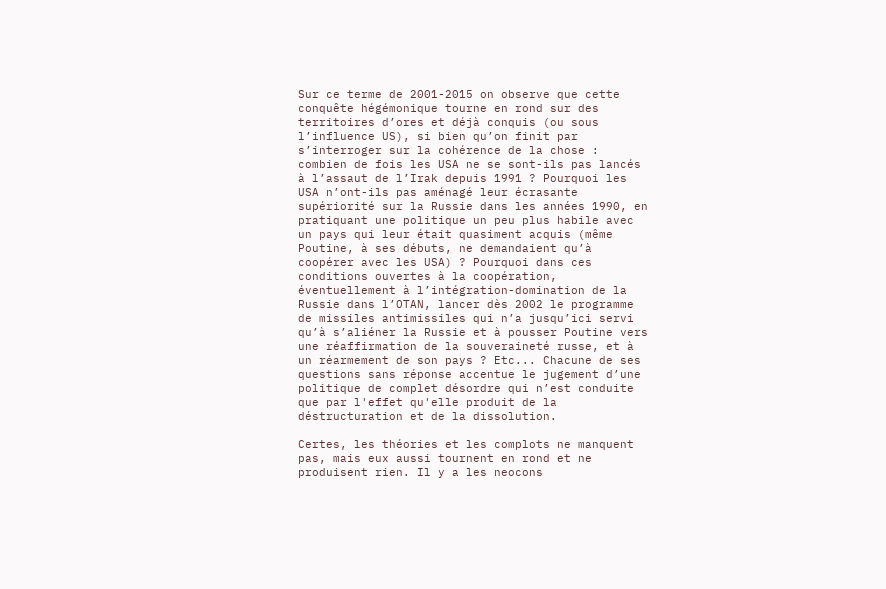Sur ce terme de 2001-2015 on observe que cette conquête hégémonique tourne en rond sur des territoires d’ores et déjà conquis (ou sous l’influence US), si bien qu’on finit par s’interroger sur la cohérence de la chose : combien de fois les USA ne se sont-ils pas lancés à l’assaut de l’Irak depuis 1991 ? Pourquoi les USA n’ont-ils pas aménagé leur écrasante supériorité sur la Russie dans les années 1990, en pratiquant une politique un peu plus habile avec un pays qui leur était quasiment acquis (même Poutine, à ses débuts, ne demandaient qu’à coopérer avec les USA) ? Pourquoi dans ces conditions ouvertes à la coopération, éventuellement à l’intégration-domination de la Russie dans l’OTAN, lancer dès 2002 le programme de missiles antimissiles qui n’a jusqu’ici servi qu’à s’aliéner la Russie et à pousser Poutine vers une réaffirmation de la souveraineté russe, et à un réarmement de son pays ? Etc... Chacune de ses questions sans réponse accentue le jugement d’une politique de complet désordre qui n’est conduite que par l'effet qu'elle produit de la déstructuration et de la dissolution.

Certes, les théories et les complots ne manquent pas, mais eux aussi tournent en rond et ne produisent rien. Il y a les neocons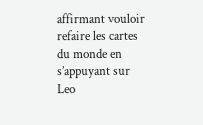affirmant vouloir refaire les cartes du monde en s’appuyant sur Leo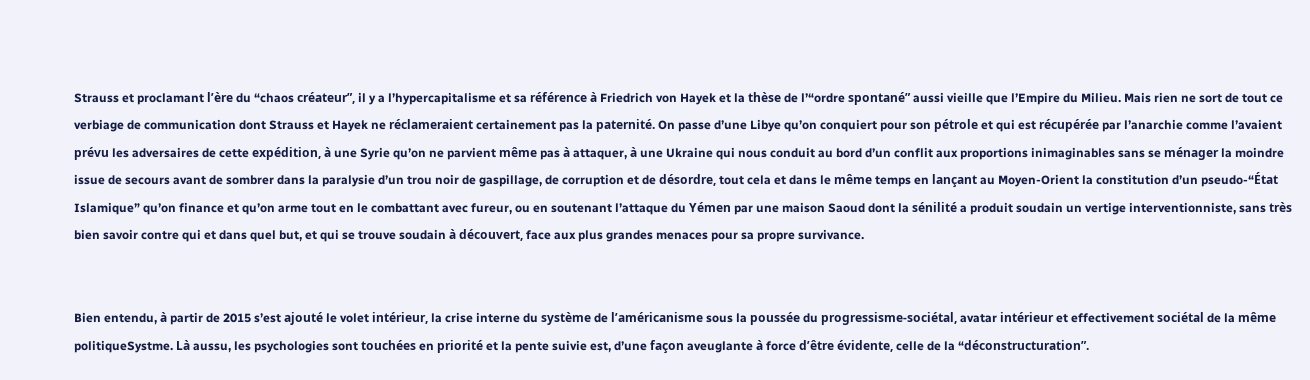Strauss et proclamant l’ère du “chaos créateur”, il y a l’hypercapitalisme et sa référence à Friedrich von Hayek et la thèse de l’“ordre spontané” aussi vieille que l’Empire du Milieu. Mais rien ne sort de tout ce verbiage de communication dont Strauss et Hayek ne réclameraient certainement pas la paternité. On passe d’une Libye qu’on conquiert pour son pétrole et qui est récupérée par l’anarchie comme l’avaient prévu les adversaires de cette expédition, à une Syrie qu’on ne parvient même pas à attaquer, à une Ukraine qui nous conduit au bord d’un conflit aux proportions inimaginables sans se ménager la moindre issue de secours avant de sombrer dans la paralysie d’un trou noir de gaspillage, de corruption et de désordre, tout cela et dans le même temps en lançant au Moyen-Orient la constitution d’un pseudo-“État Islamique” qu’on finance et qu’on arme tout en le combattant avec fureur, ou en soutenant l’attaque du Yémen par une maison Saoud dont la sénilité a produit soudain un vertige interventionniste, sans très bien savoir contre qui et dans quel but, et qui se trouve soudain à découvert, face aux plus grandes menaces pour sa propre survivance.


Bien entendu, à partir de 2015 s’est ajouté le volet intérieur, la crise interne du système de l’américanisme sous la poussée du progressisme-sociétal, avatar intérieur et effectivement sociétal de la même politiqueSystme. Là aussu, les psychologies sont touchées en priorité et la pente suivie est, d’une façon aveuglante à force d’être évidente, celle de la “déconstructuration”.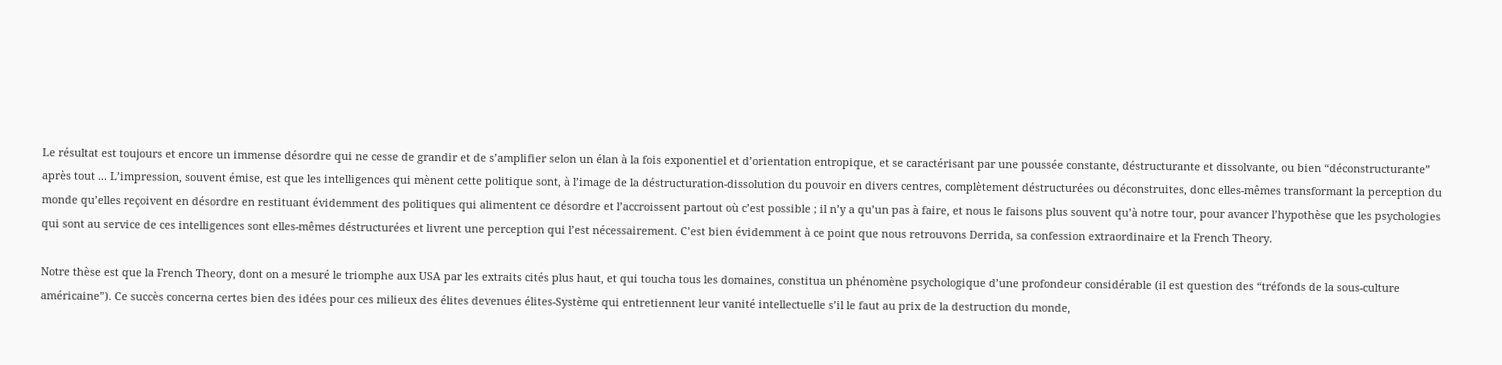Le résultat est toujours et encore un immense désordre qui ne cesse de grandir et de s’amplifier selon un élan à la fois exponentiel et d’orientation entropique, et se caractérisant par une poussée constante, déstructurante et dissolvante, ou bien “déconstructurante” après tout ... L’impression, souvent émise, est que les intelligences qui mènent cette politique sont, à l’image de la déstructuration-dissolution du pouvoir en divers centres, complètement déstructurées ou déconstruites, donc elles-mêmes transformant la perception du monde qu’elles reçoivent en désordre en restituant évidemment des politiques qui alimentent ce désordre et l’accroissent partout où c’est possible ; il n’y a qu’un pas à faire, et nous le faisons plus souvent qu’à notre tour, pour avancer l’hypothèse que les psychologies qui sont au service de ces intelligences sont elles-mêmes déstructurées et livrent une perception qui l’est nécessairement. C’est bien évidemment à ce point que nous retrouvons Derrida, sa confession extraordinaire et la French Theory.

Notre thèse est que la French Theory, dont on a mesuré le triomphe aux USA par les extraits cités plus haut, et qui toucha tous les domaines, constitua un phénomène psychologique d’une profondeur considérable (il est question des “tréfonds de la sous-culture américaine”). Ce succès concerna certes bien des idées pour ces milieux des élites devenues élites-Système qui entretiennent leur vanité intellectuelle s’il le faut au prix de la destruction du monde,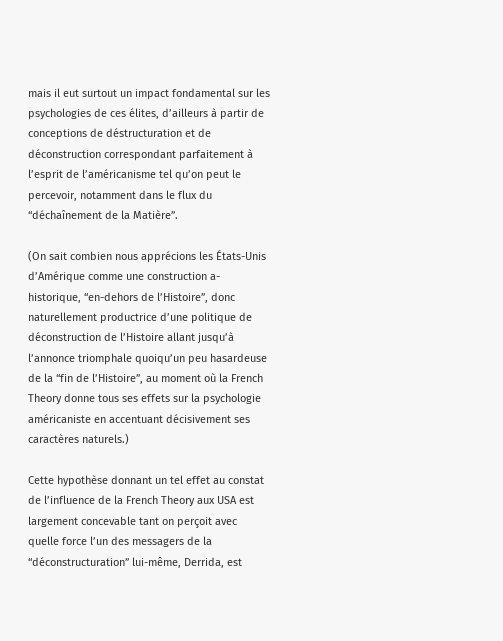mais il eut surtout un impact fondamental sur les psychologies de ces élites, d’ailleurs à partir de conceptions de déstructuration et de déconstruction correspondant parfaitement à l’esprit de l’américanisme tel qu’on peut le percevoir, notamment dans le flux du “déchaînement de la Matière”.

(On sait combien nous apprécions les États-Unis d’Amérique comme une construction a-historique, “en-dehors de l’Histoire”, donc naturellement productrice d’une politique de déconstruction de l’Histoire allant jusqu’à l’annonce triomphale quoiqu’un peu hasardeuse de la “fin de l’Histoire”, au moment où la French Theory donne tous ses effets sur la psychologie américaniste en accentuant décisivement ses caractères naturels.)

Cette hypothèse donnant un tel effet au constat de l’influence de la French Theory aux USA est largement concevable tant on perçoit avec quelle force l’un des messagers de la “déconstructuration” lui-même, Derrida, est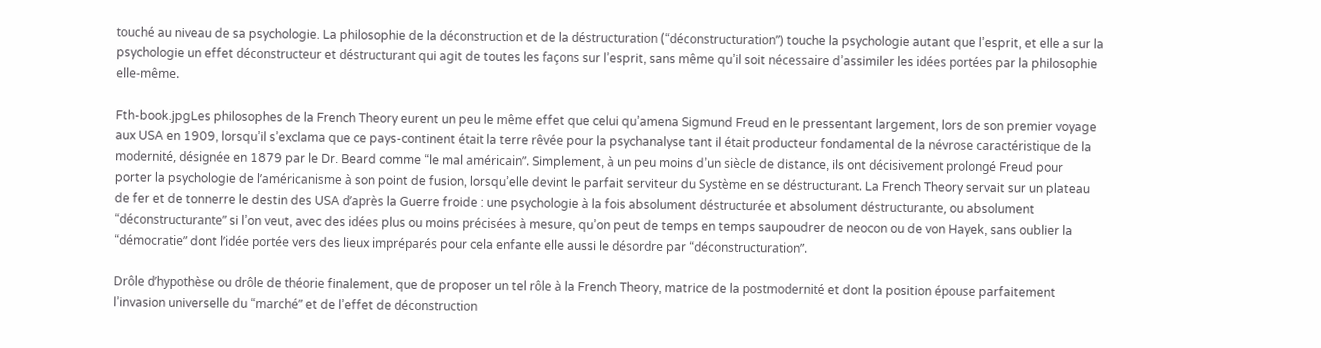touché au niveau de sa psychologie. La philosophie de la déconstruction et de la déstructuration (“déconstructuration”) touche la psychologie autant que l’esprit, et elle a sur la psychologie un effet déconstructeur et déstructurant qui agit de toutes les façons sur l’esprit, sans même qu’il soit nécessaire d’assimiler les idées portées par la philosophie elle-même.

Fth-book.jpgLes philosophes de la French Theory eurent un peu le même effet que celui qu’amena Sigmund Freud en le pressentant largement, lors de son premier voyage aux USA en 1909, lorsqu’il s’exclama que ce pays-continent était la terre rêvée pour la psychanalyse tant il était producteur fondamental de la névrose caractéristique de la modernité, désignée en 1879 par le Dr. Beard comme “le mal américain”. Simplement, à un peu moins d’un siècle de distance, ils ont décisivement prolongé Freud pour porter la psychologie de l’américanisme à son point de fusion, lorsqu’elle devint le parfait serviteur du Système en se déstructurant. La French Theory servait sur un plateau de fer et de tonnerre le destin des USA d’après la Guerre froide : une psychologie à la fois absolument déstructurée et absolument déstructurante, ou absolument “déconstructurante” si l’on veut, avec des idées plus ou moins précisées à mesure, qu’on peut de temps en temps saupoudrer de neocon ou de von Hayek, sans oublier la “démocratie” dont l’idée portée vers des lieux impréparés pour cela enfante elle aussi le désordre par “déconstructuration”.

Drôle d’hypothèse ou drôle de théorie finalement, que de proposer un tel rôle à la French Theory, matrice de la postmodernité et dont la position épouse parfaitement l’invasion universelle du “marché” et de l’effet de déconstruction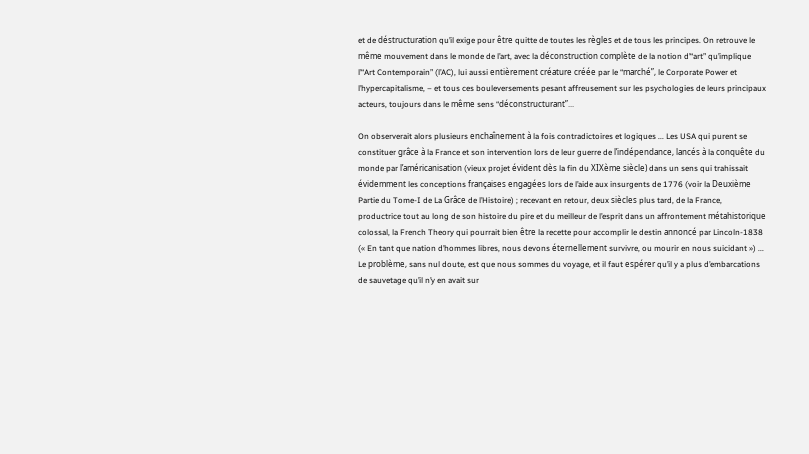et de déstructuration qu’il exige pour être quitte de toutes les règles et de tous les principes. On retrouve le même mouvement dans le monde de l’art, avec la déconstruction complète de la notion d’“art” qu’implique l’“Art Contemporain” (l’AC), lui aussi entièrement créature créée par le “marché”, le Corporate Power et l’hypercapitalisme, – et tous ces bouleversements pesant affreusement sur les psychologies de leurs principaux acteurs, toujours dans le même sens “déconstructurant”...

On observerait alors plusieurs enchaînement à la fois contradictoires et logiques ... Les USA qui purent se constituer grâce à la France et son intervention lors de leur guerre de l’indépendance, lancés à la conquête du monde par l’américanisation (vieux projet évident dès la fin du XIXème siècle) dans un sens qui trahissait évidemment les conceptions françaises engagées lors de l’aide aux insurgents de 1776 (voir la Deuxième Partie du Tome-I de La Grâce de l’Histoire) ; recevant en retour, deux siècles plus tard, de la France, productrice tout au long de son histoire du pire et du meilleur de l’esprit dans un affrontement métahistorique colossal, la French Theory qui pourrait bien être la recette pour accomplir le destin annoncé par Lincoln-1838 (« En tant que nation d’hommes libres, nous devons éternellement survivre, ou mourir en nous suicidant ») ... Le problème, sans nul doute, est que nous sommes du voyage, et il faut espérer qu’il y a plus d’embarcations de sauvetage qu’il n’y en avait sur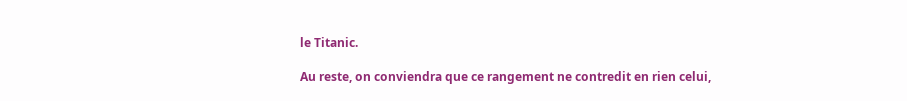le Titanic.

Au reste, on conviendra que ce rangement ne contredit en rien celui,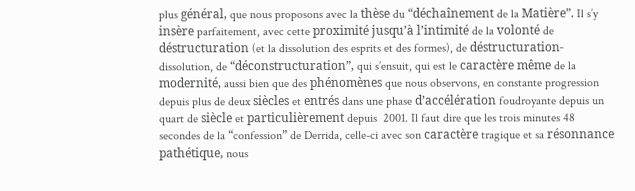plus général, que nous proposons avec la thèse du “déchaînement de la Matière”. Il s’y insère parfaitement, avec cette proximité jusqu’à l’intimité de la volonté de déstructuration (et la dissolution des esprits et des formes), de déstructuration-dissolution, de “déconstructuration”, qui s’ensuit, qui est le caractère même de la modernité, aussi bien que des phénomènes que nous observons, en constante progression depuis plus de deux siècles et entrés dans une phase d’accélération foudroyante depuis un quart de siècle et particulièrement depuis  2001. Il faut dire que les trois minutes 48 secondes de la “confession” de Derrida, celle-ci avec son caractère tragique et sa résonnance pathétique, nous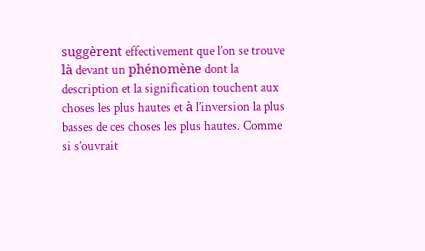suggèrent effectivement que l’on se trouve là devant un phénomène dont la description et la signification touchent aux choses les plus hautes et à l’inversion la plus basses de ces choses les plus hautes. Comme si s’ouvrait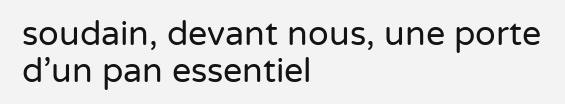soudain, devant nous, une porte d’un pan essentiel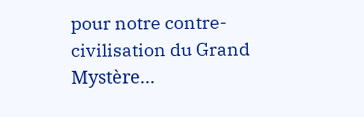pour notre contre-civilisation du Grand Mystère...